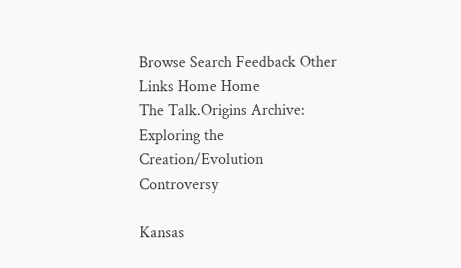Browse Search Feedback Other Links Home Home
The Talk.Origins Archive: Exploring the Creation/Evolution Controversy

Kansas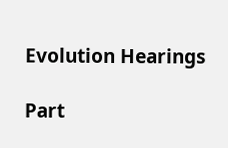Evolution Hearings

Part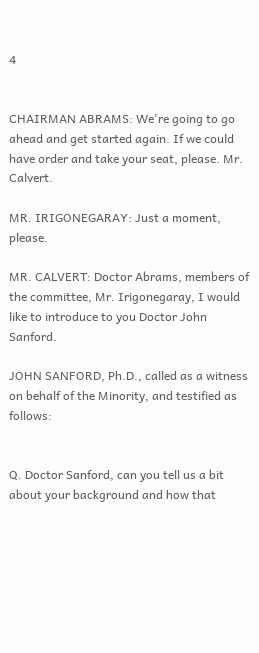4


CHAIRMAN ABRAMS: We're going to go ahead and get started again. If we could have order and take your seat, please. Mr. Calvert.

MR. IRIGONEGARAY: Just a moment, please.

MR. CALVERT: Doctor Abrams, members of the committee, Mr. Irigonegaray, I would like to introduce to you Doctor John Sanford.

JOHN SANFORD, Ph.D., called as a witness on behalf of the Minority, and testified as follows:


Q. Doctor Sanford, can you tell us a bit about your background and how that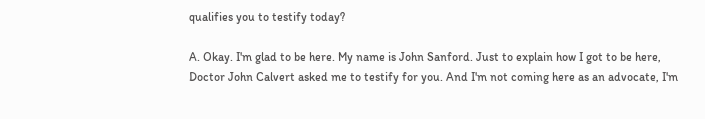qualifies you to testify today?

A. Okay. I'm glad to be here. My name is John Sanford. Just to explain how I got to be here, Doctor John Calvert asked me to testify for you. And I'm not coming here as an advocate, I'm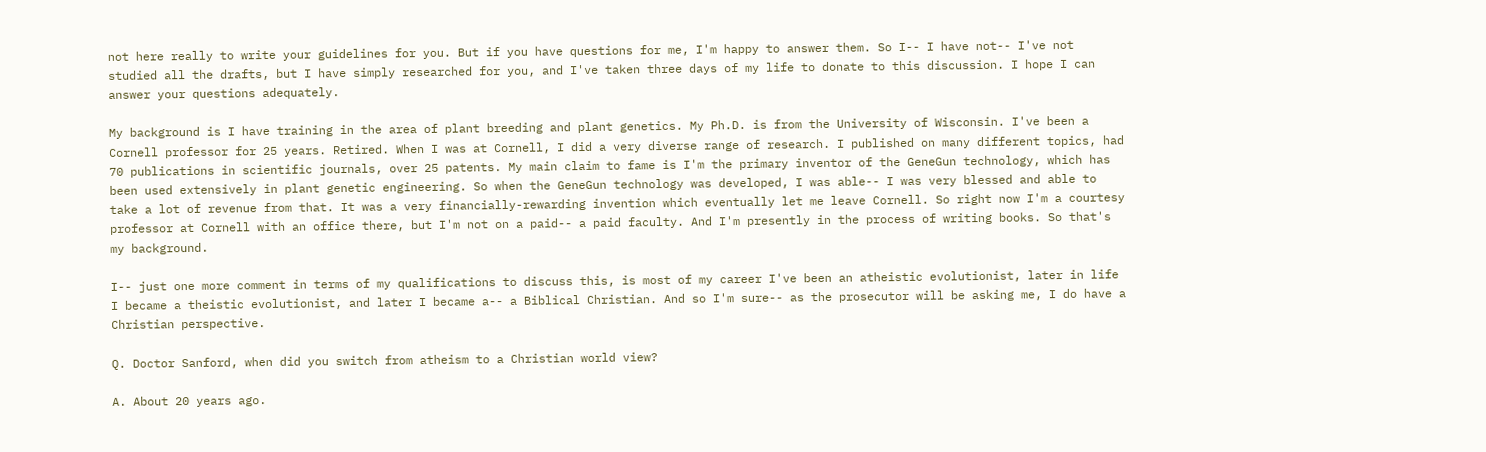not here really to write your guidelines for you. But if you have questions for me, I'm happy to answer them. So I-- I have not-- I've not studied all the drafts, but I have simply researched for you, and I've taken three days of my life to donate to this discussion. I hope I can answer your questions adequately.

My background is I have training in the area of plant breeding and plant genetics. My Ph.D. is from the University of Wisconsin. I've been a Cornell professor for 25 years. Retired. When I was at Cornell, I did a very diverse range of research. I published on many different topics, had 70 publications in scientific journals, over 25 patents. My main claim to fame is I'm the primary inventor of the GeneGun technology, which has been used extensively in plant genetic engineering. So when the GeneGun technology was developed, I was able-- I was very blessed and able to take a lot of revenue from that. It was a very financially-rewarding invention which eventually let me leave Cornell. So right now I'm a courtesy professor at Cornell with an office there, but I'm not on a paid-- a paid faculty. And I'm presently in the process of writing books. So that's my background.

I-- just one more comment in terms of my qualifications to discuss this, is most of my career I've been an atheistic evolutionist, later in life I became a theistic evolutionist, and later I became a-- a Biblical Christian. And so I'm sure-- as the prosecutor will be asking me, I do have a Christian perspective.

Q. Doctor Sanford, when did you switch from atheism to a Christian world view?

A. About 20 years ago.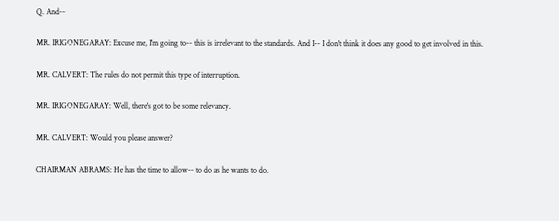Q. And--

MR. IRIGONEGARAY: Excuse me, I'm going to-- this is irrelevant to the standards. And I-- I don't think it does any good to get involved in this.

MR. CALVERT: The rules do not permit this type of interruption.

MR. IRIGONEGARAY: Well, there's got to be some relevancy.

MR. CALVERT: Would you please answer?

CHAIRMAN ABRAMS: He has the time to allow-- to do as he wants to do.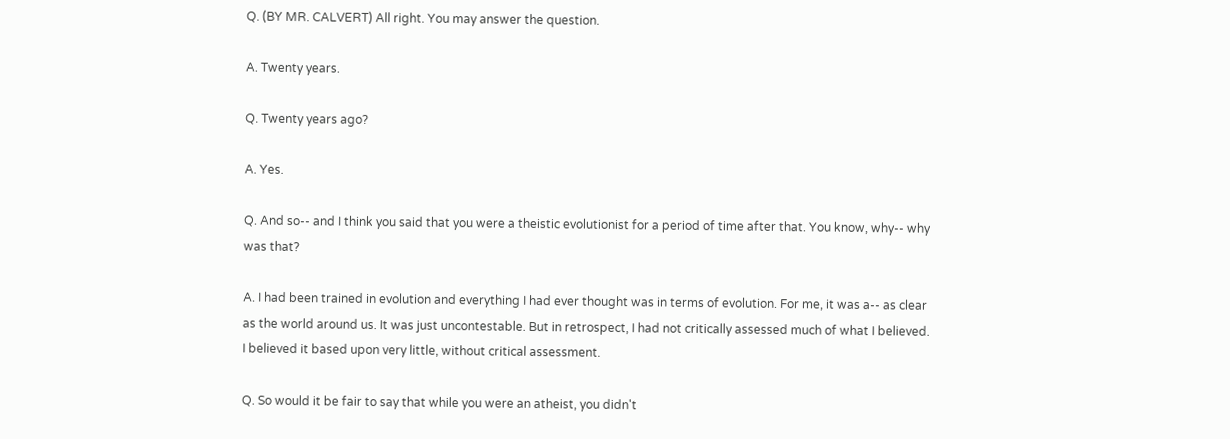Q. (BY MR. CALVERT) All right. You may answer the question.

A. Twenty years.

Q. Twenty years ago?

A. Yes.

Q. And so-- and I think you said that you were a theistic evolutionist for a period of time after that. You know, why-- why was that?

A. I had been trained in evolution and everything I had ever thought was in terms of evolution. For me, it was a-- as clear as the world around us. It was just uncontestable. But in retrospect, I had not critically assessed much of what I believed. I believed it based upon very little, without critical assessment.

Q. So would it be fair to say that while you were an atheist, you didn't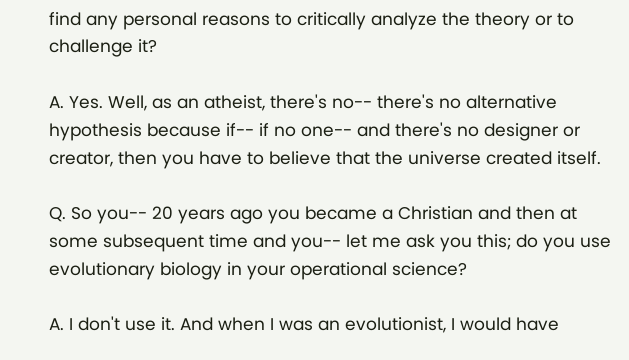find any personal reasons to critically analyze the theory or to challenge it?

A. Yes. Well, as an atheist, there's no-- there's no alternative hypothesis because if-- if no one-- and there's no designer or creator, then you have to believe that the universe created itself.

Q. So you-- 20 years ago you became a Christian and then at some subsequent time and you-- let me ask you this; do you use evolutionary biology in your operational science?

A. I don't use it. And when I was an evolutionist, I would have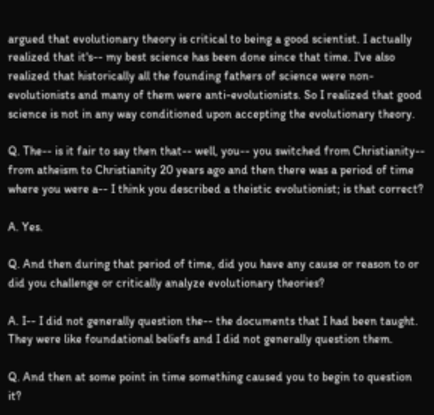argued that evolutionary theory is critical to being a good scientist. I actually realized that it's-- my best science has been done since that time. I've also realized that historically all the founding fathers of science were non-evolutionists and many of them were anti-evolutionists. So I realized that good science is not in any way conditioned upon accepting the evolutionary theory.

Q. The-- is it fair to say then that-- well, you-- you switched from Christianity-- from atheism to Christianity 20 years ago and then there was a period of time where you were a-- I think you described a theistic evolutionist; is that correct?

A. Yes.

Q. And then during that period of time, did you have any cause or reason to or did you challenge or critically analyze evolutionary theories?

A. I-- I did not generally question the-- the documents that I had been taught. They were like foundational beliefs and I did not generally question them.

Q. And then at some point in time something caused you to begin to question it?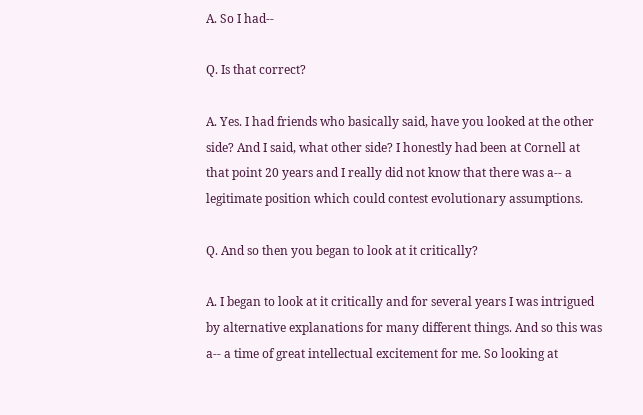A. So I had--

Q. Is that correct?

A. Yes. I had friends who basically said, have you looked at the other side? And I said, what other side? I honestly had been at Cornell at that point 20 years and I really did not know that there was a-- a legitimate position which could contest evolutionary assumptions.

Q. And so then you began to look at it critically?

A. I began to look at it critically and for several years I was intrigued by alternative explanations for many different things. And so this was a-- a time of great intellectual excitement for me. So looking at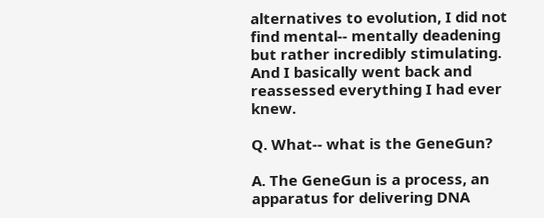alternatives to evolution, I did not find mental-- mentally deadening but rather incredibly stimulating. And I basically went back and reassessed everything I had ever knew.

Q. What-- what is the GeneGun?

A. The GeneGun is a process, an apparatus for delivering DNA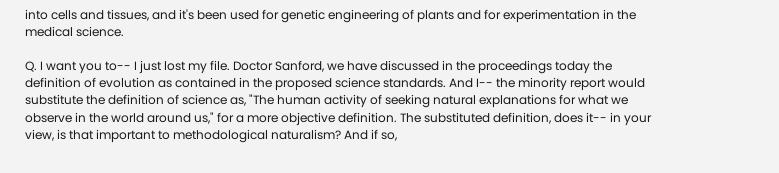into cells and tissues, and it's been used for genetic engineering of plants and for experimentation in the medical science.

Q. I want you to-- I just lost my file. Doctor Sanford, we have discussed in the proceedings today the definition of evolution as contained in the proposed science standards. And I-- the minority report would substitute the definition of science as, "The human activity of seeking natural explanations for what we observe in the world around us," for a more objective definition. The substituted definition, does it-- in your view, is that important to methodological naturalism? And if so,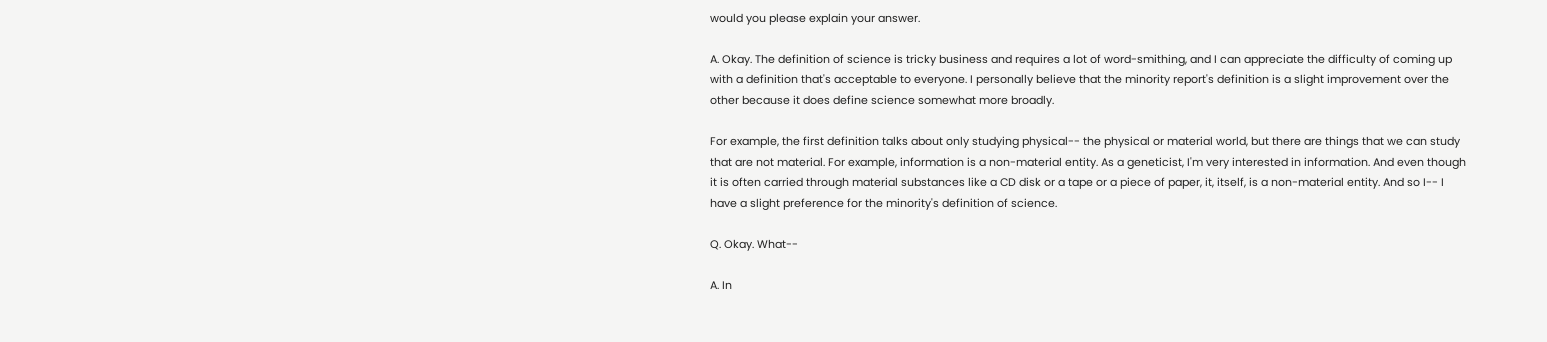would you please explain your answer.

A. Okay. The definition of science is tricky business and requires a lot of word-smithing, and I can appreciate the difficulty of coming up with a definition that's acceptable to everyone. I personally believe that the minority report's definition is a slight improvement over the other because it does define science somewhat more broadly.

For example, the first definition talks about only studying physical-- the physical or material world, but there are things that we can study that are not material. For example, information is a non-material entity. As a geneticist, I'm very interested in information. And even though it is often carried through material substances like a CD disk or a tape or a piece of paper, it, itself, is a non-material entity. And so I-- I have a slight preference for the minority's definition of science.

Q. Okay. What--

A. In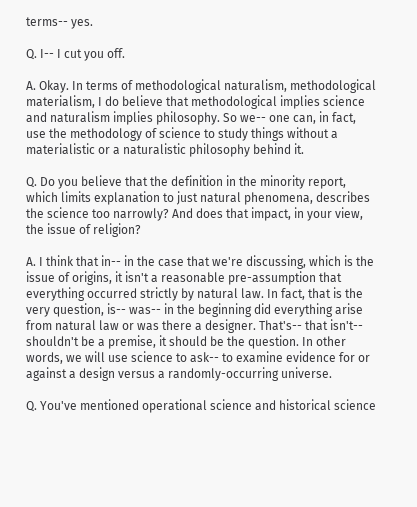terms-- yes.

Q. I-- I cut you off.

A. Okay. In terms of methodological naturalism, methodological materialism, I do believe that methodological implies science and naturalism implies philosophy. So we-- one can, in fact, use the methodology of science to study things without a materialistic or a naturalistic philosophy behind it.

Q. Do you believe that the definition in the minority report, which limits explanation to just natural phenomena, describes the science too narrowly? And does that impact, in your view, the issue of religion?

A. I think that in-- in the case that we're discussing, which is the issue of origins, it isn't a reasonable pre-assumption that everything occurred strictly by natural law. In fact, that is the very question, is-- was-- in the beginning did everything arise from natural law or was there a designer. That's-- that isn't-- shouldn't be a premise, it should be the question. In other words, we will use science to ask-- to examine evidence for or against a design versus a randomly-occurring universe.

Q. You've mentioned operational science and historical science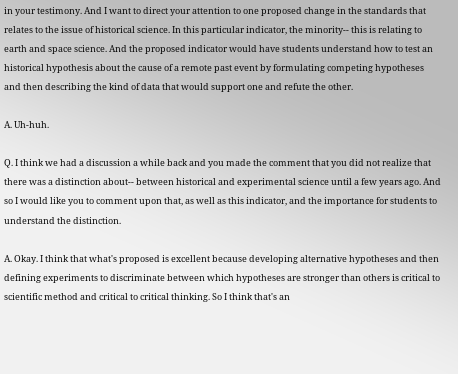in your testimony. And I want to direct your attention to one proposed change in the standards that relates to the issue of historical science. In this particular indicator, the minority-- this is relating to earth and space science. And the proposed indicator would have students understand how to test an historical hypothesis about the cause of a remote past event by formulating competing hypotheses and then describing the kind of data that would support one and refute the other.

A. Uh-huh.

Q. I think we had a discussion a while back and you made the comment that you did not realize that there was a distinction about-- between historical and experimental science until a few years ago. And so I would like you to comment upon that, as well as this indicator, and the importance for students to understand the distinction.

A. Okay. I think that what's proposed is excellent because developing alternative hypotheses and then defining experiments to discriminate between which hypotheses are stronger than others is critical to scientific method and critical to critical thinking. So I think that's an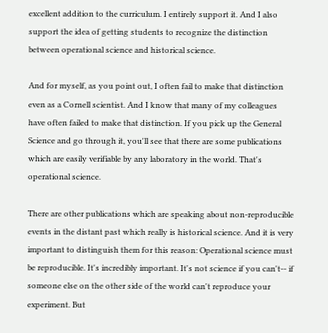excellent addition to the curriculum. I entirely support it. And I also support the idea of getting students to recognize the distinction between operational science and historical science.

And for myself, as you point out, I often fail to make that distinction even as a Cornell scientist. And I know that many of my colleagues have often failed to make that distinction. If you pick up the General Science and go through it, you'll see that there are some publications which are easily verifiable by any laboratory in the world. That's operational science.

There are other publications which are speaking about non-reproducible events in the distant past which really is historical science. And it is very important to distinguish them for this reason: Operational science must be reproducible. It's incredibly important. It's not science if you can't-- if someone else on the other side of the world can't reproduce your experiment. But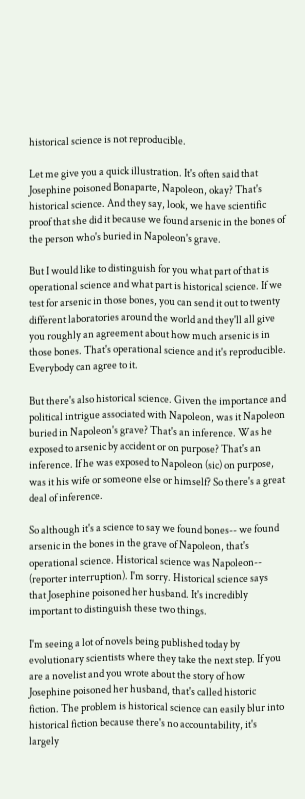historical science is not reproducible.

Let me give you a quick illustration. It's often said that Josephine poisoned Bonaparte, Napoleon, okay? That's historical science. And they say, look, we have scientific proof that she did it because we found arsenic in the bones of the person who's buried in Napoleon's grave.

But I would like to distinguish for you what part of that is operational science and what part is historical science. If we test for arsenic in those bones, you can send it out to twenty different laboratories around the world and they'll all give you roughly an agreement about how much arsenic is in those bones. That's operational science and it's reproducible. Everybody can agree to it.

But there's also historical science. Given the importance and political intrigue associated with Napoleon, was it Napoleon buried in Napoleon's grave? That's an inference. Was he exposed to arsenic by accident or on purpose? That's an inference. If he was exposed to Napoleon (sic) on purpose, was it his wife or someone else or himself? So there's a great deal of inference.

So although it's a science to say we found bones-- we found arsenic in the bones in the grave of Napoleon, that's operational science. Historical science was Napoleon-- (reporter interruption). I'm sorry. Historical science says that Josephine poisoned her husband. It's incredibly important to distinguish these two things.

I'm seeing a lot of novels being published today by evolutionary scientists where they take the next step. If you are a novelist and you wrote about the story of how Josephine poisoned her husband, that's called historic fiction. The problem is historical science can easily blur into historical fiction because there's no accountability, it's largely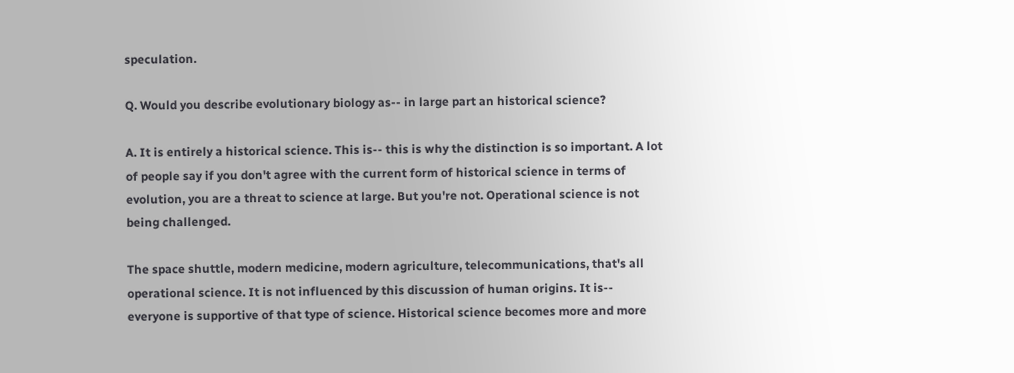speculation.

Q. Would you describe evolutionary biology as-- in large part an historical science?

A. It is entirely a historical science. This is-- this is why the distinction is so important. A lot of people say if you don't agree with the current form of historical science in terms of evolution, you are a threat to science at large. But you're not. Operational science is not being challenged.

The space shuttle, modern medicine, modern agriculture, telecommunications, that's all operational science. It is not influenced by this discussion of human origins. It is-- everyone is supportive of that type of science. Historical science becomes more and more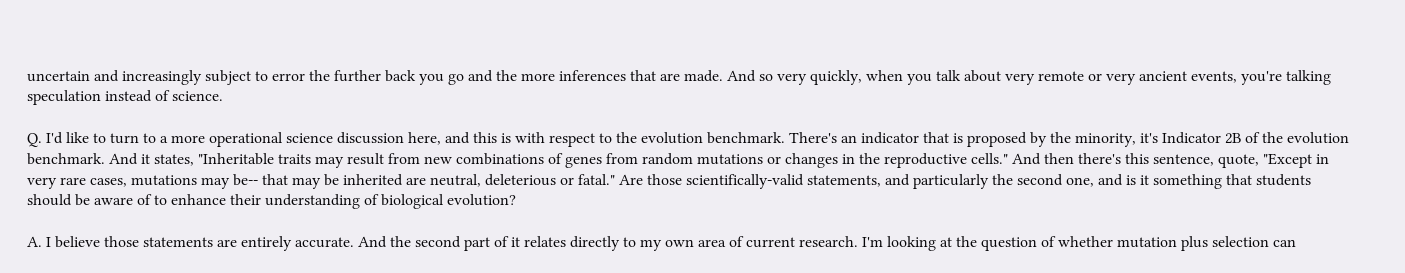uncertain and increasingly subject to error the further back you go and the more inferences that are made. And so very quickly, when you talk about very remote or very ancient events, you're talking speculation instead of science.

Q. I'd like to turn to a more operational science discussion here, and this is with respect to the evolution benchmark. There's an indicator that is proposed by the minority, it's Indicator 2B of the evolution benchmark. And it states, "Inheritable traits may result from new combinations of genes from random mutations or changes in the reproductive cells." And then there's this sentence, quote, "Except in very rare cases, mutations may be-- that may be inherited are neutral, deleterious or fatal." Are those scientifically-valid statements, and particularly the second one, and is it something that students should be aware of to enhance their understanding of biological evolution?

A. I believe those statements are entirely accurate. And the second part of it relates directly to my own area of current research. I'm looking at the question of whether mutation plus selection can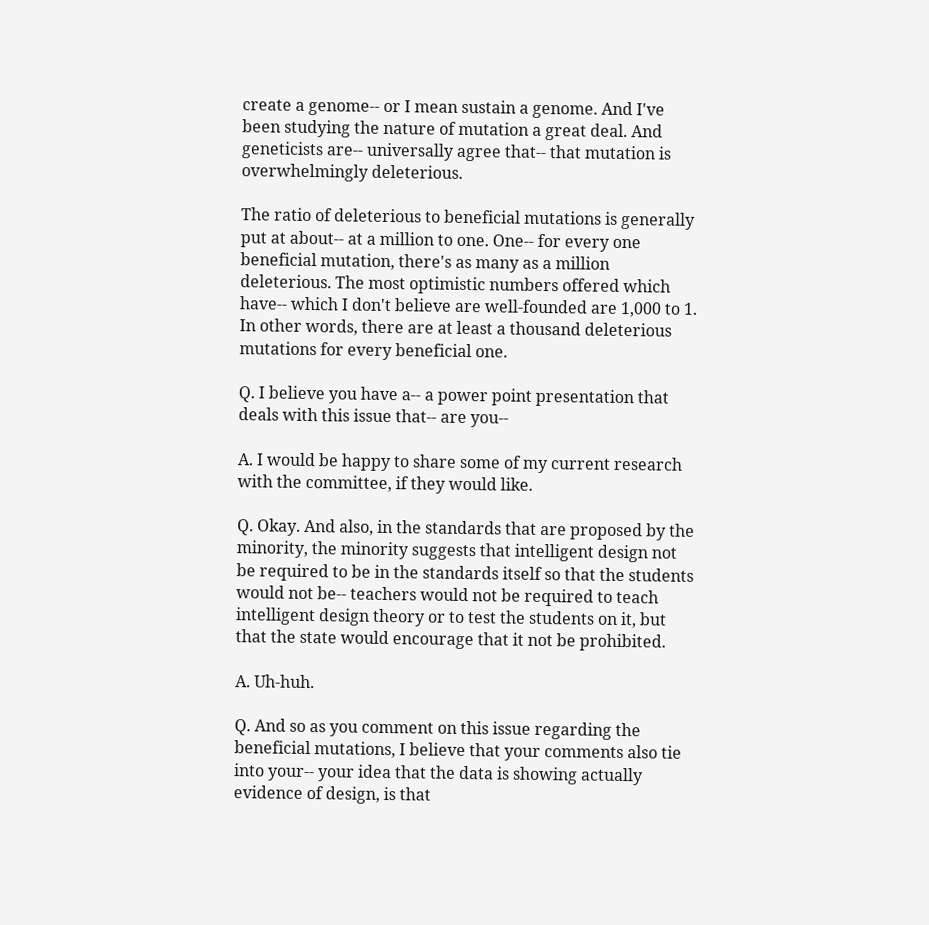create a genome-- or I mean sustain a genome. And I've been studying the nature of mutation a great deal. And geneticists are-- universally agree that-- that mutation is overwhelmingly deleterious.

The ratio of deleterious to beneficial mutations is generally put at about-- at a million to one. One-- for every one beneficial mutation, there's as many as a million deleterious. The most optimistic numbers offered which have-- which I don't believe are well-founded are 1,000 to 1. In other words, there are at least a thousand deleterious mutations for every beneficial one.

Q. I believe you have a-- a power point presentation that deals with this issue that-- are you--

A. I would be happy to share some of my current research with the committee, if they would like.

Q. Okay. And also, in the standards that are proposed by the minority, the minority suggests that intelligent design not be required to be in the standards itself so that the students would not be-- teachers would not be required to teach intelligent design theory or to test the students on it, but that the state would encourage that it not be prohibited.

A. Uh-huh.

Q. And so as you comment on this issue regarding the beneficial mutations, I believe that your comments also tie into your-- your idea that the data is showing actually evidence of design, is that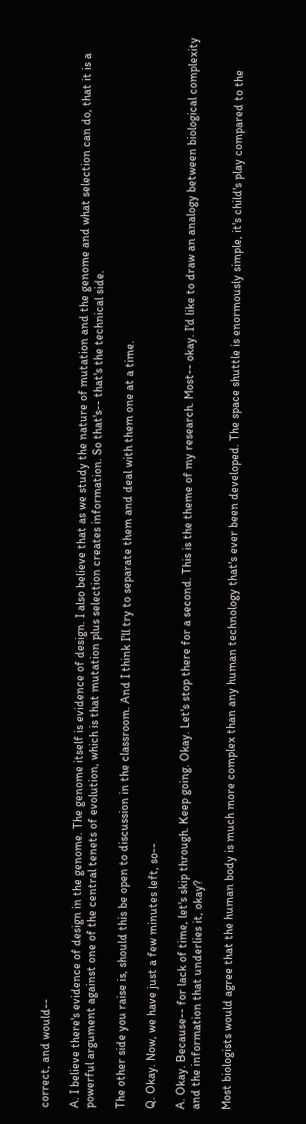correct, and would--

A. I believe there's evidence of design in the genome. The genome itself is evidence of design. I also believe that as we study the nature of mutation and the genome and what selection can do, that it is a powerful argument against one of the central tenets of evolution, which is that mutation plus selection creates information. So that's-- that's the technical side.

The other side you raise is, should this be open to discussion in the classroom. And I think I'll try to separate them and deal with them one at a time.

Q. Okay. Now, we have just a few minutes left, so--

A. Okay. Because-- for lack of time, let's skip through. Keep going. Okay. Let's stop there for a second. This is the theme of my research. Most-- okay. I'd like to draw an analogy between biological complexity and the information that underlies it, okay?

Most biologists would agree that the human body is much more complex than any human technology that's ever been developed. The space shuttle is enormously simple, it's child's play compared to the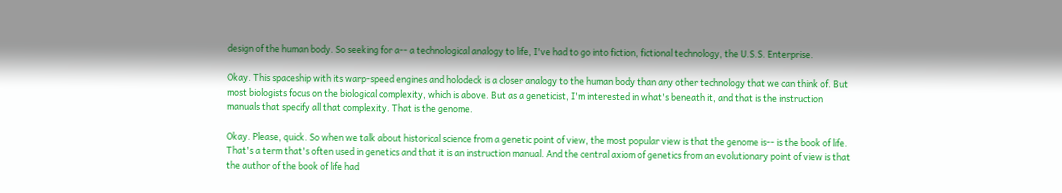design of the human body. So seeking for a-- a technological analogy to life, I've had to go into fiction, fictional technology, the U.S.S. Enterprise.

Okay. This spaceship with its warp-speed engines and holodeck is a closer analogy to the human body than any other technology that we can think of. But most biologists focus on the biological complexity, which is above. But as a geneticist, I'm interested in what's beneath it, and that is the instruction manuals that specify all that complexity. That is the genome.

Okay. Please, quick. So when we talk about historical science from a genetic point of view, the most popular view is that the genome is-- is the book of life. That's a term that's often used in genetics and that it is an instruction manual. And the central axiom of genetics from an evolutionary point of view is that the author of the book of life had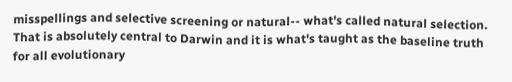misspellings and selective screening or natural-- what's called natural selection. That is absolutely central to Darwin and it is what's taught as the baseline truth for all evolutionary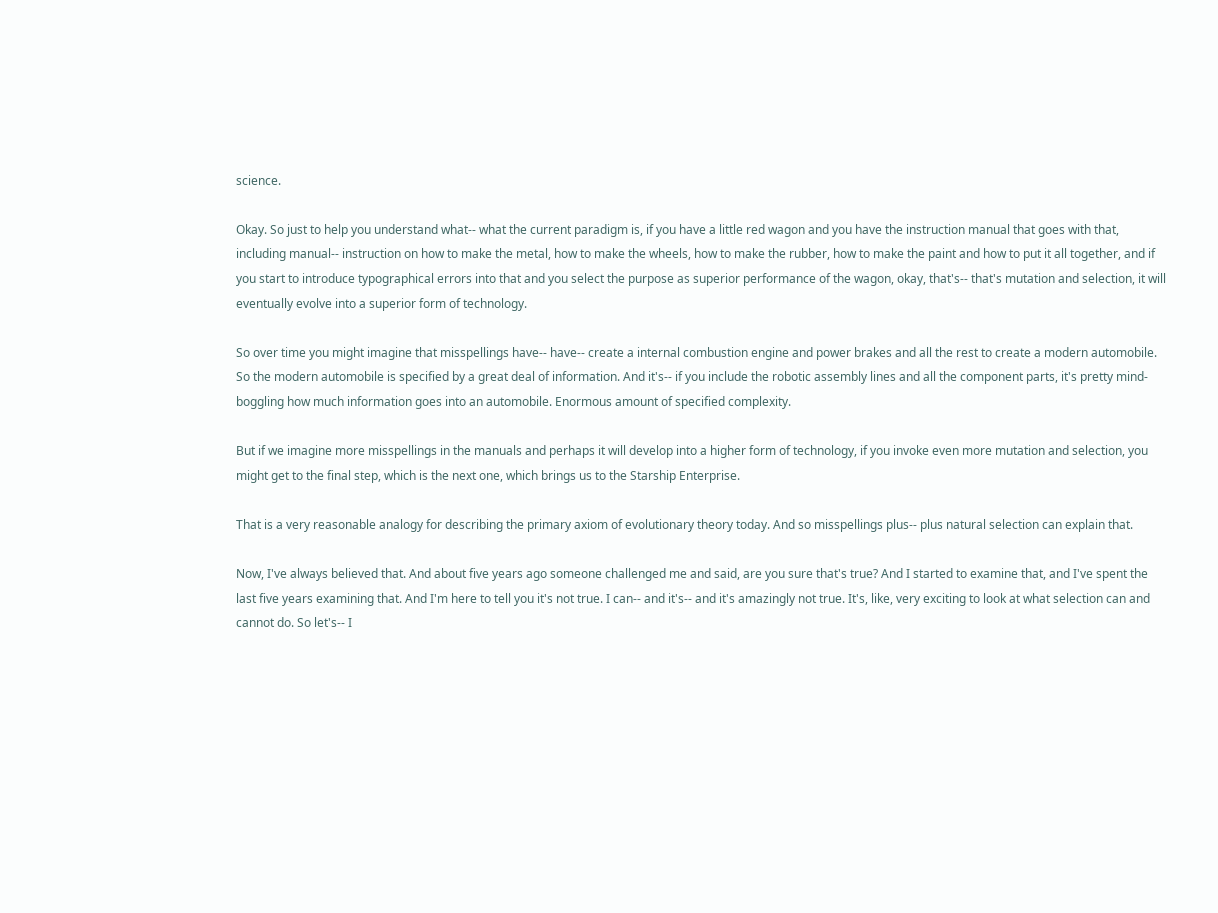science.

Okay. So just to help you understand what-- what the current paradigm is, if you have a little red wagon and you have the instruction manual that goes with that, including manual-- instruction on how to make the metal, how to make the wheels, how to make the rubber, how to make the paint and how to put it all together, and if you start to introduce typographical errors into that and you select the purpose as superior performance of the wagon, okay, that's-- that's mutation and selection, it will eventually evolve into a superior form of technology.

So over time you might imagine that misspellings have-- have-- create a internal combustion engine and power brakes and all the rest to create a modern automobile. So the modern automobile is specified by a great deal of information. And it's-- if you include the robotic assembly lines and all the component parts, it's pretty mind-boggling how much information goes into an automobile. Enormous amount of specified complexity.

But if we imagine more misspellings in the manuals and perhaps it will develop into a higher form of technology, if you invoke even more mutation and selection, you might get to the final step, which is the next one, which brings us to the Starship Enterprise.

That is a very reasonable analogy for describing the primary axiom of evolutionary theory today. And so misspellings plus-- plus natural selection can explain that.

Now, I've always believed that. And about five years ago someone challenged me and said, are you sure that's true? And I started to examine that, and I've spent the last five years examining that. And I'm here to tell you it's not true. I can-- and it's-- and it's amazingly not true. It's, like, very exciting to look at what selection can and cannot do. So let's-- I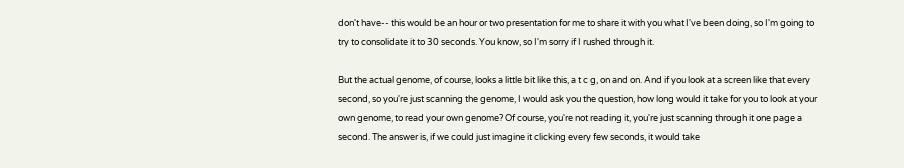don't have-- this would be an hour or two presentation for me to share it with you what I've been doing, so I'm going to try to consolidate it to 30 seconds. You know, so I'm sorry if I rushed through it.

But the actual genome, of course, looks a little bit like this, a t c g, on and on. And if you look at a screen like that every second, so you're just scanning the genome, I would ask you the question, how long would it take for you to look at your own genome, to read your own genome? Of course, you're not reading it, you're just scanning through it one page a second. The answer is, if we could just imagine it clicking every few seconds, it would take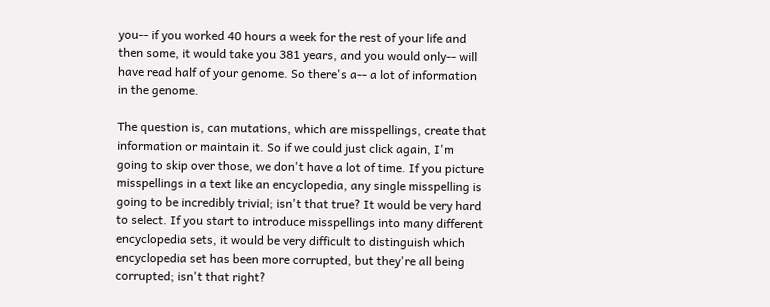you-- if you worked 40 hours a week for the rest of your life and then some, it would take you 381 years, and you would only-- will have read half of your genome. So there's a-- a lot of information in the genome.

The question is, can mutations, which are misspellings, create that information or maintain it. So if we could just click again, I'm going to skip over those, we don't have a lot of time. If you picture misspellings in a text like an encyclopedia, any single misspelling is going to be incredibly trivial; isn't that true? It would be very hard to select. If you start to introduce misspellings into many different encyclopedia sets, it would be very difficult to distinguish which encyclopedia set has been more corrupted, but they're all being corrupted; isn't that right?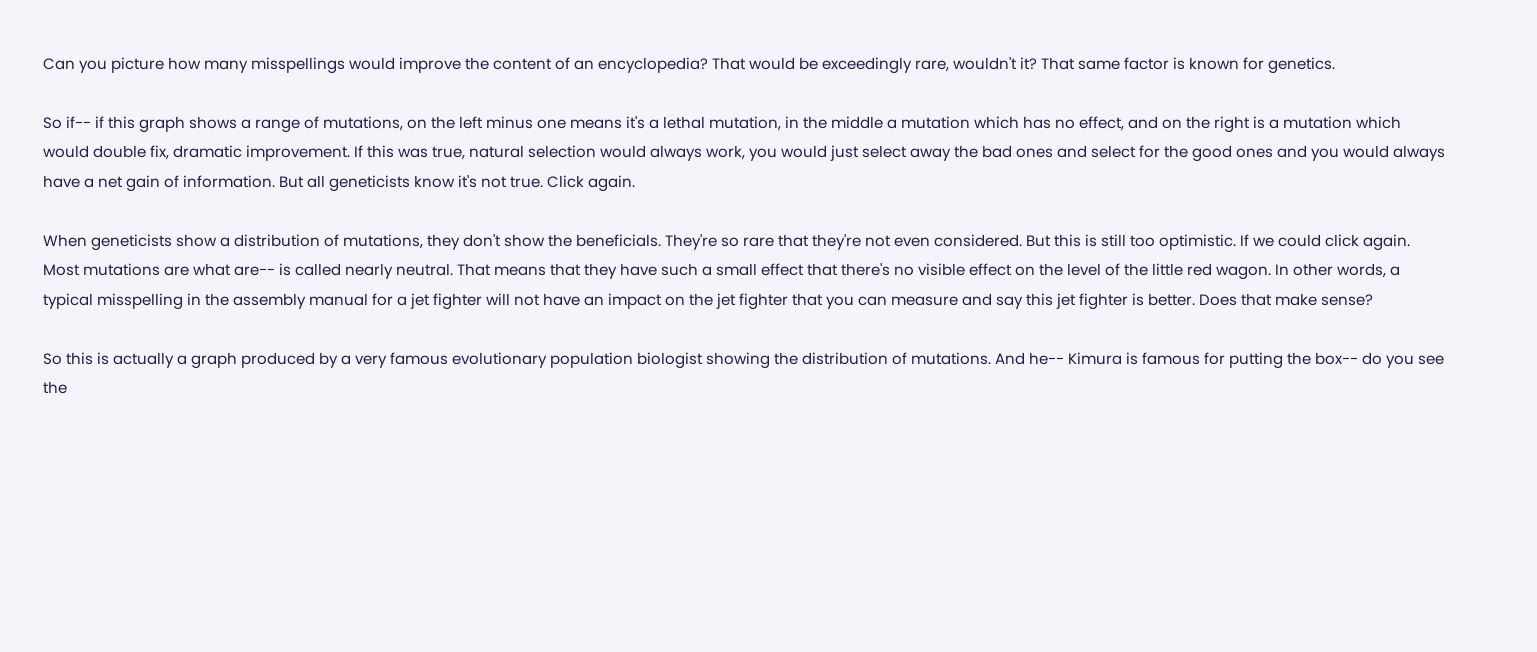Can you picture how many misspellings would improve the content of an encyclopedia? That would be exceedingly rare, wouldn't it? That same factor is known for genetics.

So if-- if this graph shows a range of mutations, on the left minus one means it's a lethal mutation, in the middle a mutation which has no effect, and on the right is a mutation which would double fix, dramatic improvement. If this was true, natural selection would always work, you would just select away the bad ones and select for the good ones and you would always have a net gain of information. But all geneticists know it's not true. Click again.

When geneticists show a distribution of mutations, they don't show the beneficials. They're so rare that they're not even considered. But this is still too optimistic. If we could click again. Most mutations are what are-- is called nearly neutral. That means that they have such a small effect that there's no visible effect on the level of the little red wagon. In other words, a typical misspelling in the assembly manual for a jet fighter will not have an impact on the jet fighter that you can measure and say this jet fighter is better. Does that make sense?

So this is actually a graph produced by a very famous evolutionary population biologist showing the distribution of mutations. And he-- Kimura is famous for putting the box-- do you see the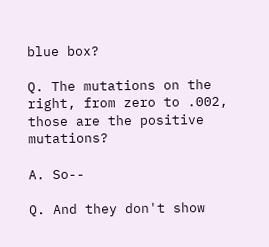blue box?

Q. The mutations on the right, from zero to .002, those are the positive mutations?

A. So--

Q. And they don't show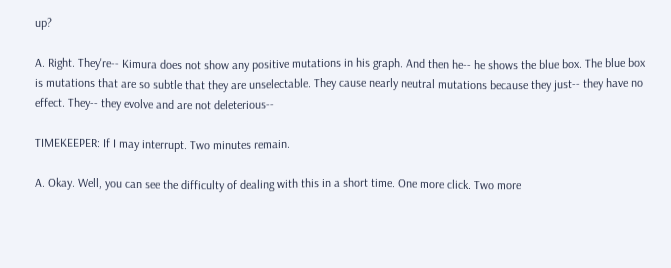up?

A. Right. They're-- Kimura does not show any positive mutations in his graph. And then he-- he shows the blue box. The blue box is mutations that are so subtle that they are unselectable. They cause nearly neutral mutations because they just-- they have no effect. They-- they evolve and are not deleterious--

TIMEKEEPER: If I may interrupt. Two minutes remain.

A. Okay. Well, you can see the difficulty of dealing with this in a short time. One more click. Two more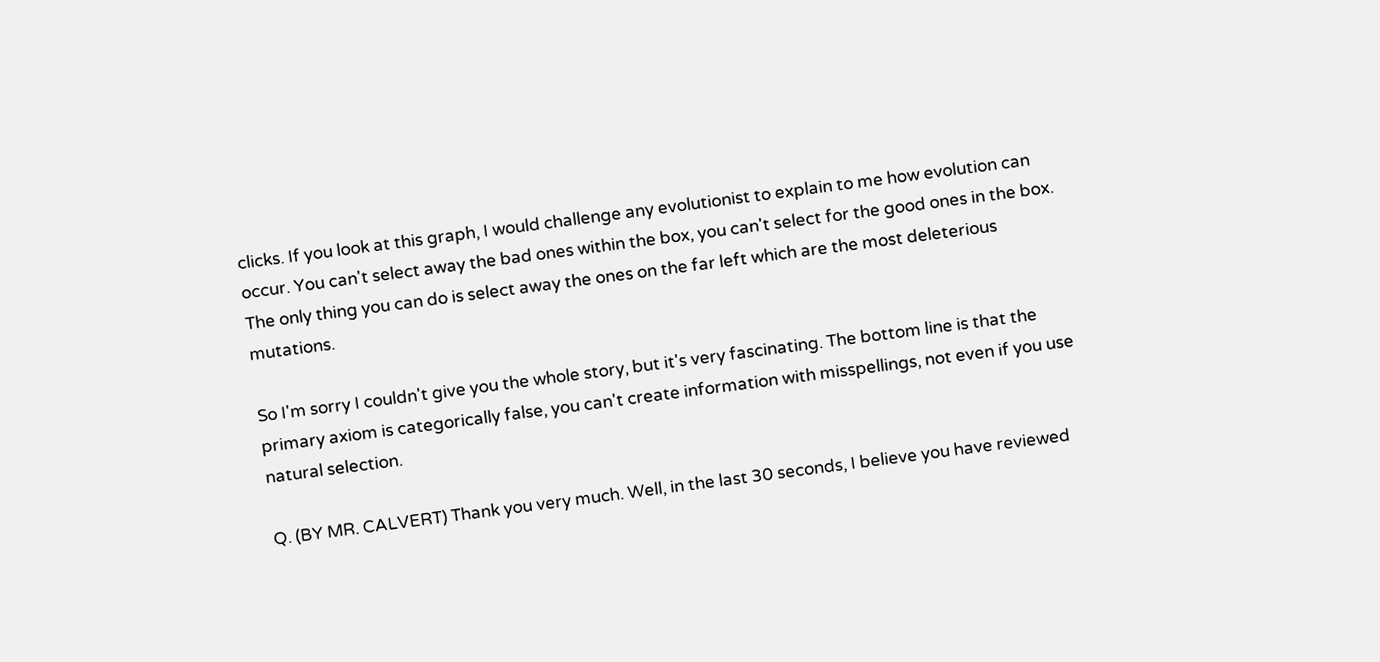clicks. If you look at this graph, I would challenge any evolutionist to explain to me how evolution can occur. You can't select away the bad ones within the box, you can't select for the good ones in the box. The only thing you can do is select away the ones on the far left which are the most deleterious mutations.

So I'm sorry I couldn't give you the whole story, but it's very fascinating. The bottom line is that the primary axiom is categorically false, you can't create information with misspellings, not even if you use natural selection.

Q. (BY MR. CALVERT) Thank you very much. Well, in the last 30 seconds, I believe you have reviewed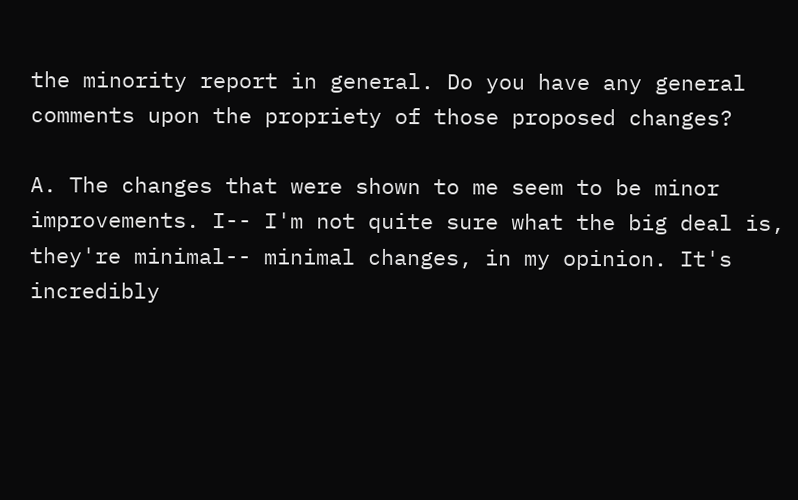the minority report in general. Do you have any general comments upon the propriety of those proposed changes?

A. The changes that were shown to me seem to be minor improvements. I-- I'm not quite sure what the big deal is, they're minimal-- minimal changes, in my opinion. It's incredibly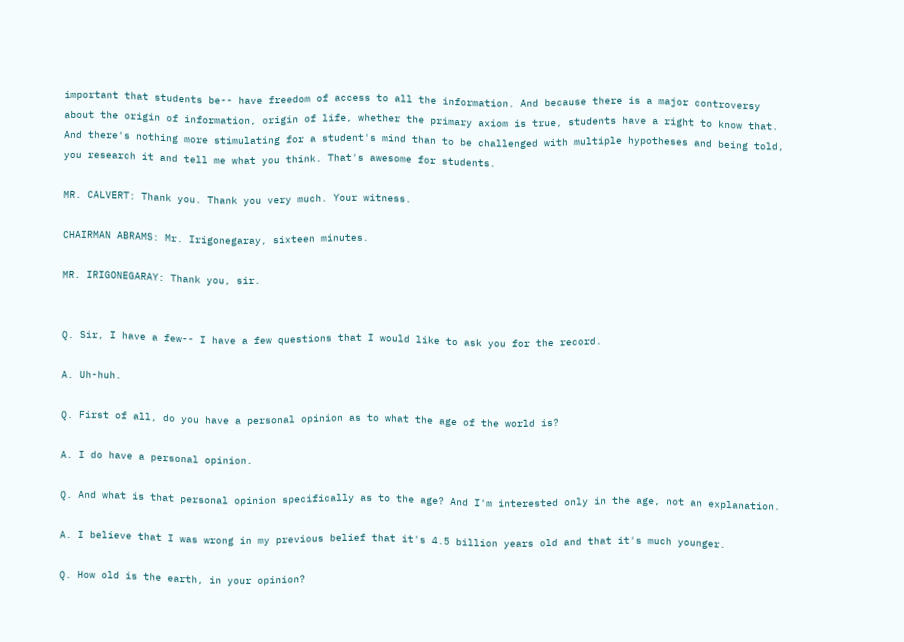important that students be-- have freedom of access to all the information. And because there is a major controversy about the origin of information, origin of life, whether the primary axiom is true, students have a right to know that. And there's nothing more stimulating for a student's mind than to be challenged with multiple hypotheses and being told, you research it and tell me what you think. That's awesome for students.

MR. CALVERT: Thank you. Thank you very much. Your witness.

CHAIRMAN ABRAMS: Mr. Irigonegaray, sixteen minutes.

MR. IRIGONEGARAY: Thank you, sir.


Q. Sir, I have a few-- I have a few questions that I would like to ask you for the record.

A. Uh-huh.

Q. First of all, do you have a personal opinion as to what the age of the world is?

A. I do have a personal opinion.

Q. And what is that personal opinion specifically as to the age? And I'm interested only in the age, not an explanation.

A. I believe that I was wrong in my previous belief that it's 4.5 billion years old and that it's much younger.

Q. How old is the earth, in your opinion?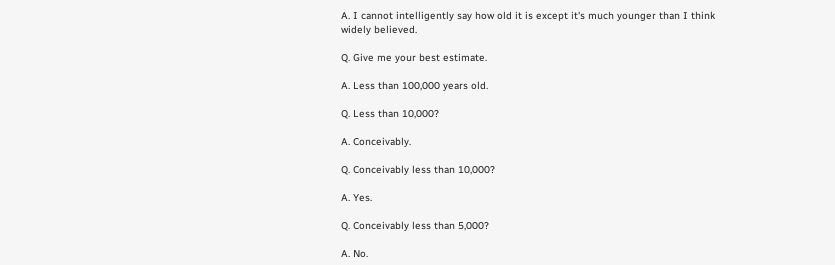A. I cannot intelligently say how old it is except it's much younger than I think widely believed.

Q. Give me your best estimate.

A. Less than 100,000 years old.

Q. Less than 10,000?

A. Conceivably.

Q. Conceivably less than 10,000?

A. Yes.

Q. Conceivably less than 5,000?

A. No.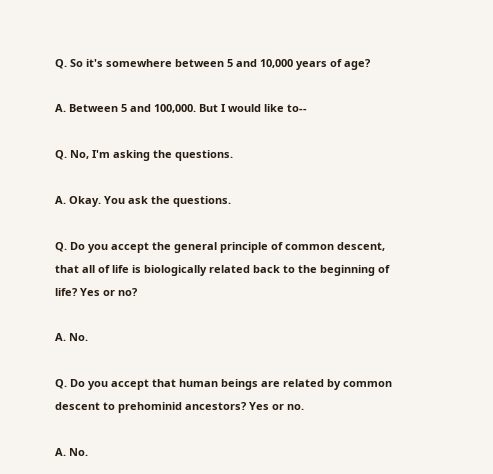Q. So it's somewhere between 5 and 10,000 years of age?

A. Between 5 and 100,000. But I would like to--

Q. No, I'm asking the questions.

A. Okay. You ask the questions.

Q. Do you accept the general principle of common descent, that all of life is biologically related back to the beginning of life? Yes or no?

A. No.

Q. Do you accept that human beings are related by common descent to prehominid ancestors? Yes or no.

A. No.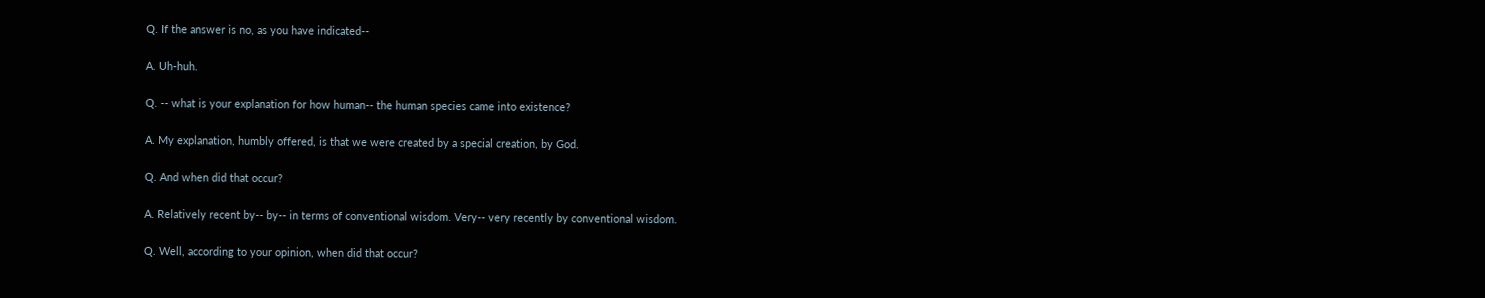Q. If the answer is no, as you have indicated--

A. Uh-huh.

Q. -- what is your explanation for how human-- the human species came into existence?

A. My explanation, humbly offered, is that we were created by a special creation, by God.

Q. And when did that occur?

A. Relatively recent by-- by-- in terms of conventional wisdom. Very-- very recently by conventional wisdom.

Q. Well, according to your opinion, when did that occur?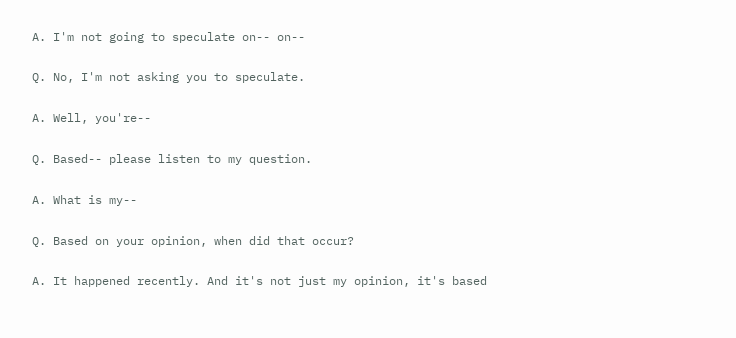A. I'm not going to speculate on-- on--

Q. No, I'm not asking you to speculate.

A. Well, you're--

Q. Based-- please listen to my question.

A. What is my--

Q. Based on your opinion, when did that occur?

A. It happened recently. And it's not just my opinion, it's based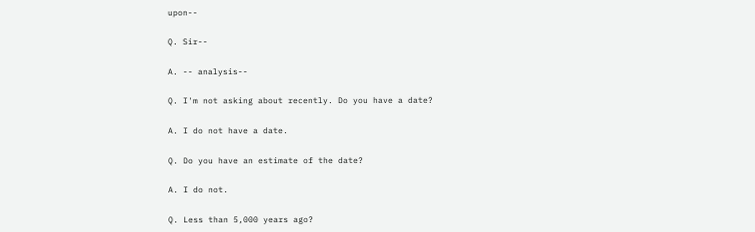upon--

Q. Sir--

A. -- analysis--

Q. I'm not asking about recently. Do you have a date?

A. I do not have a date.

Q. Do you have an estimate of the date?

A. I do not.

Q. Less than 5,000 years ago?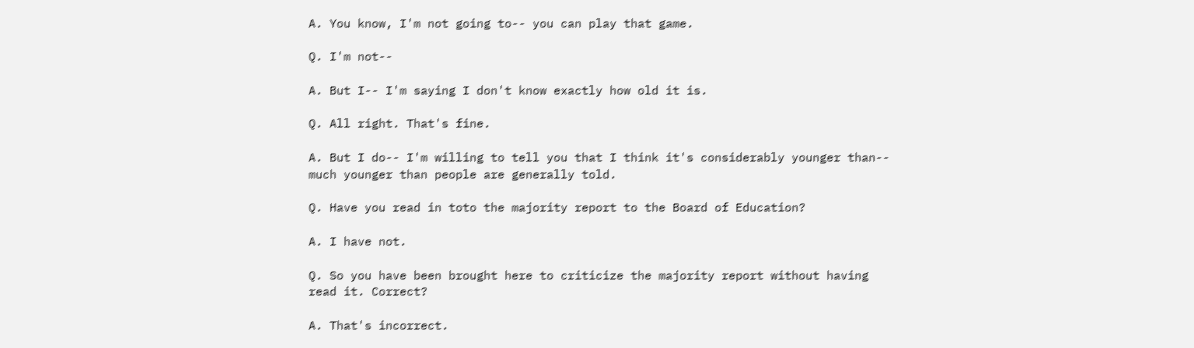A. You know, I'm not going to-- you can play that game.

Q. I'm not--

A. But I-- I'm saying I don't know exactly how old it is.

Q. All right. That's fine.

A. But I do-- I'm willing to tell you that I think it's considerably younger than-- much younger than people are generally told.

Q. Have you read in toto the majority report to the Board of Education?

A. I have not.

Q. So you have been brought here to criticize the majority report without having read it. Correct?

A. That's incorrect.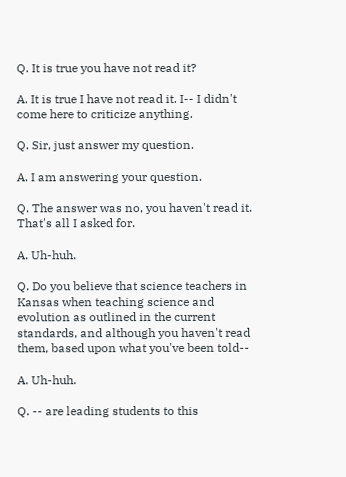Q. It is true you have not read it?

A. It is true I have not read it. I-- I didn't come here to criticize anything.

Q. Sir, just answer my question.

A. I am answering your question.

Q. The answer was no, you haven't read it. That's all I asked for.

A. Uh-huh.

Q. Do you believe that science teachers in Kansas when teaching science and evolution as outlined in the current standards, and although you haven't read them, based upon what you've been told--

A. Uh-huh.

Q. -- are leading students to this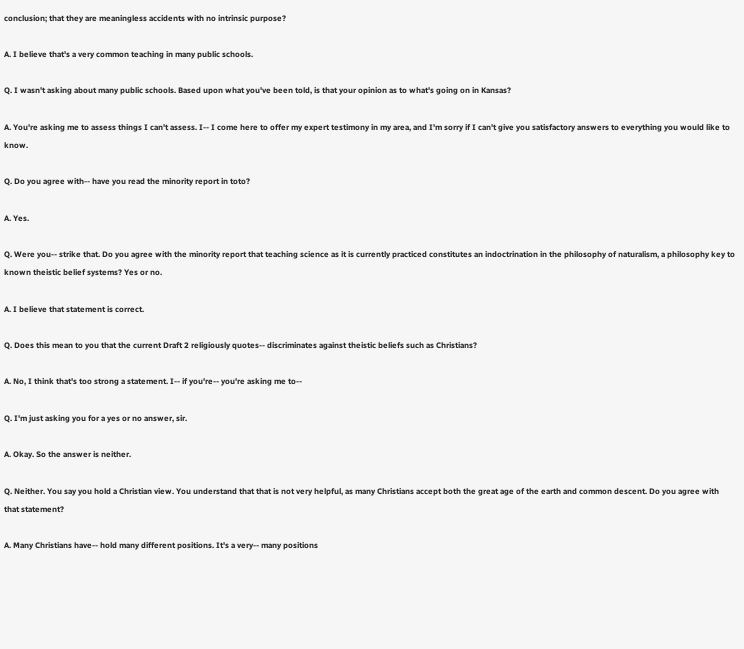conclusion; that they are meaningless accidents with no intrinsic purpose?

A. I believe that's a very common teaching in many public schools.

Q. I wasn't asking about many public schools. Based upon what you've been told, is that your opinion as to what's going on in Kansas?

A. You're asking me to assess things I can't assess. I-- I come here to offer my expert testimony in my area, and I'm sorry if I can't give you satisfactory answers to everything you would like to know.

Q. Do you agree with-- have you read the minority report in toto?

A. Yes.

Q. Were you-- strike that. Do you agree with the minority report that teaching science as it is currently practiced constitutes an indoctrination in the philosophy of naturalism, a philosophy key to known theistic belief systems? Yes or no.

A. I believe that statement is correct.

Q. Does this mean to you that the current Draft 2 religiously quotes-- discriminates against theistic beliefs such as Christians?

A. No, I think that's too strong a statement. I-- if you're-- you're asking me to--

Q. I'm just asking you for a yes or no answer, sir.

A. Okay. So the answer is neither.

Q. Neither. You say you hold a Christian view. You understand that that is not very helpful, as many Christians accept both the great age of the earth and common descent. Do you agree with that statement?

A. Many Christians have-- hold many different positions. It's a very-- many positions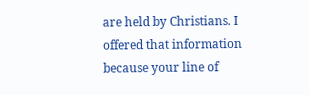are held by Christians. I offered that information because your line of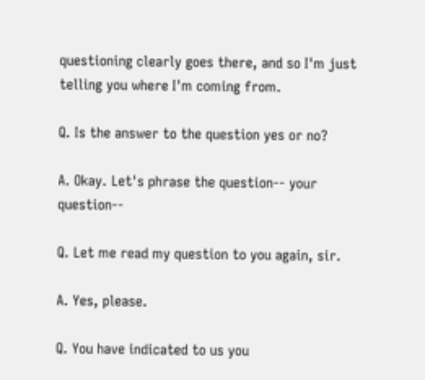questioning clearly goes there, and so I'm just telling you where I'm coming from.

Q. Is the answer to the question yes or no?

A. Okay. Let's phrase the question-- your question--

Q. Let me read my question to you again, sir.

A. Yes, please.

Q. You have indicated to us you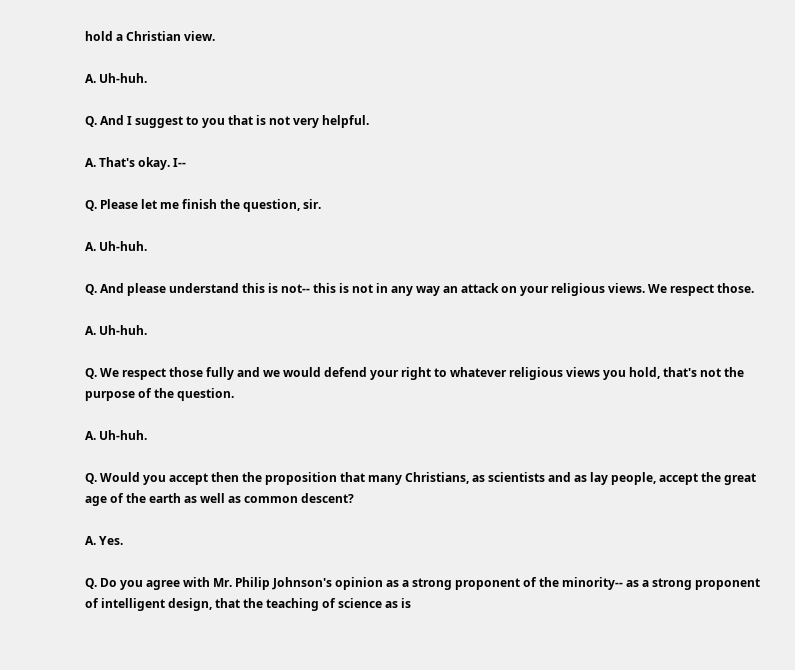hold a Christian view.

A. Uh-huh.

Q. And I suggest to you that is not very helpful.

A. That's okay. I--

Q. Please let me finish the question, sir.

A. Uh-huh.

Q. And please understand this is not-- this is not in any way an attack on your religious views. We respect those.

A. Uh-huh.

Q. We respect those fully and we would defend your right to whatever religious views you hold, that's not the purpose of the question.

A. Uh-huh.

Q. Would you accept then the proposition that many Christians, as scientists and as lay people, accept the great age of the earth as well as common descent?

A. Yes.

Q. Do you agree with Mr. Philip Johnson's opinion as a strong proponent of the minority-- as a strong proponent of intelligent design, that the teaching of science as is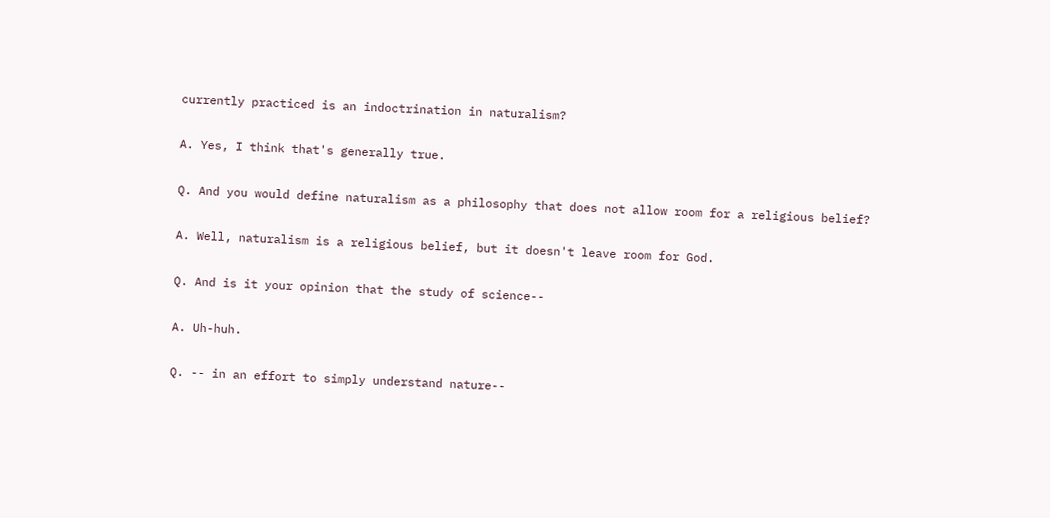currently practiced is an indoctrination in naturalism?

A. Yes, I think that's generally true.

Q. And you would define naturalism as a philosophy that does not allow room for a religious belief?

A. Well, naturalism is a religious belief, but it doesn't leave room for God.

Q. And is it your opinion that the study of science--

A. Uh-huh.

Q. -- in an effort to simply understand nature--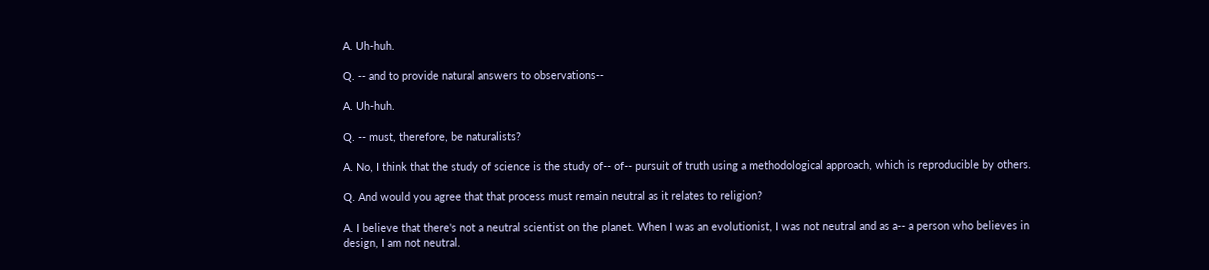A. Uh-huh.

Q. -- and to provide natural answers to observations--

A. Uh-huh.

Q. -- must, therefore, be naturalists?

A. No, I think that the study of science is the study of-- of-- pursuit of truth using a methodological approach, which is reproducible by others.

Q. And would you agree that that process must remain neutral as it relates to religion?

A. I believe that there's not a neutral scientist on the planet. When I was an evolutionist, I was not neutral and as a-- a person who believes in design, I am not neutral.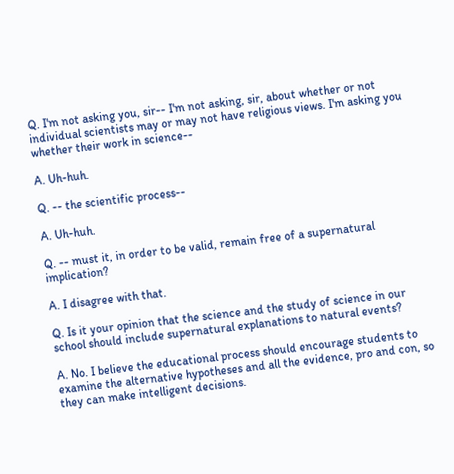Q. I'm not asking you, sir-- I'm not asking, sir, about whether or not individual scientists may or may not have religious views. I'm asking you whether their work in science--

A. Uh-huh.

Q. -- the scientific process--

A. Uh-huh.

Q. -- must it, in order to be valid, remain free of a supernatural implication?

A. I disagree with that.

Q. Is it your opinion that the science and the study of science in our school should include supernatural explanations to natural events?

A. No. I believe the educational process should encourage students to examine the alternative hypotheses and all the evidence, pro and con, so they can make intelligent decisions.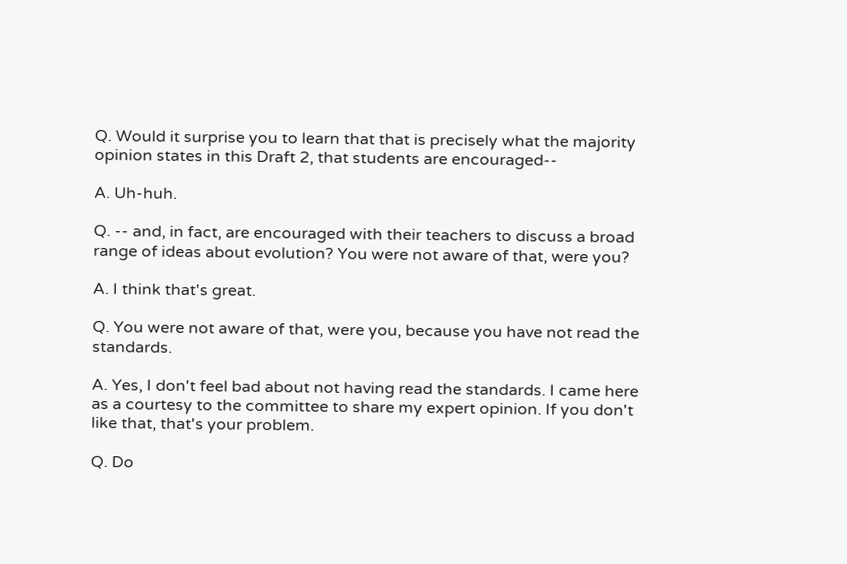Q. Would it surprise you to learn that that is precisely what the majority opinion states in this Draft 2, that students are encouraged--

A. Uh-huh.

Q. -- and, in fact, are encouraged with their teachers to discuss a broad range of ideas about evolution? You were not aware of that, were you?

A. I think that's great.

Q. You were not aware of that, were you, because you have not read the standards.

A. Yes, I don't feel bad about not having read the standards. I came here as a courtesy to the committee to share my expert opinion. If you don't like that, that's your problem.

Q. Do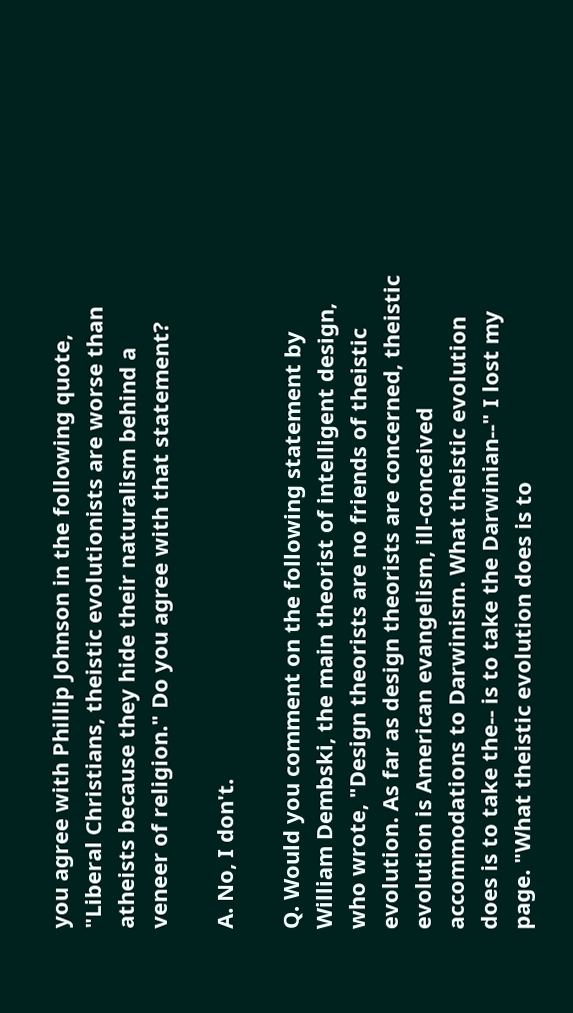you agree with Phillip Johnson in the following quote, "Liberal Christians, theistic evolutionists are worse than atheists because they hide their naturalism behind a veneer of religion." Do you agree with that statement?

A. No, I don't.

Q. Would you comment on the following statement by William Dembski, the main theorist of intelligent design, who wrote, "Design theorists are no friends of theistic evolution. As far as design theorists are concerned, theistic evolution is American evangelism, ill-conceived accommodations to Darwinism. What theistic evolution does is to take the-- is to take the Darwinian--" I lost my page. "What theistic evolution does is to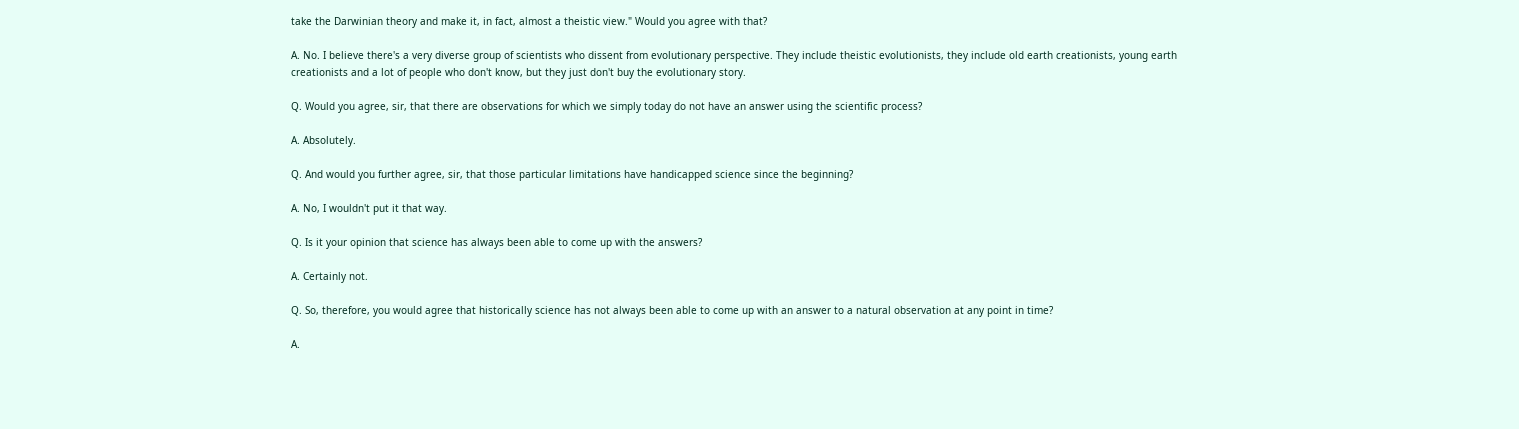take the Darwinian theory and make it, in fact, almost a theistic view." Would you agree with that?

A. No. I believe there's a very diverse group of scientists who dissent from evolutionary perspective. They include theistic evolutionists, they include old earth creationists, young earth creationists and a lot of people who don't know, but they just don't buy the evolutionary story.

Q. Would you agree, sir, that there are observations for which we simply today do not have an answer using the scientific process?

A. Absolutely.

Q. And would you further agree, sir, that those particular limitations have handicapped science since the beginning?

A. No, I wouldn't put it that way.

Q. Is it your opinion that science has always been able to come up with the answers?

A. Certainly not.

Q. So, therefore, you would agree that historically science has not always been able to come up with an answer to a natural observation at any point in time?

A.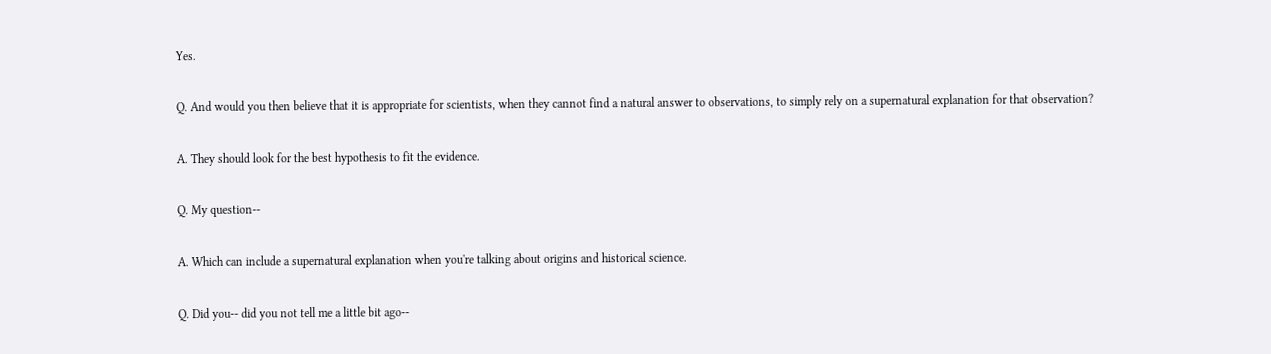Yes.

Q. And would you then believe that it is appropriate for scientists, when they cannot find a natural answer to observations, to simply rely on a supernatural explanation for that observation?

A. They should look for the best hypothesis to fit the evidence.

Q. My question--

A. Which can include a supernatural explanation when you're talking about origins and historical science.

Q. Did you-- did you not tell me a little bit ago--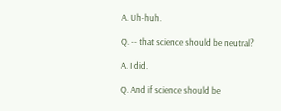A. Uh-huh.

Q. -- that science should be neutral?

A. I did.

Q. And if science should be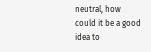neutral, how could it be a good idea to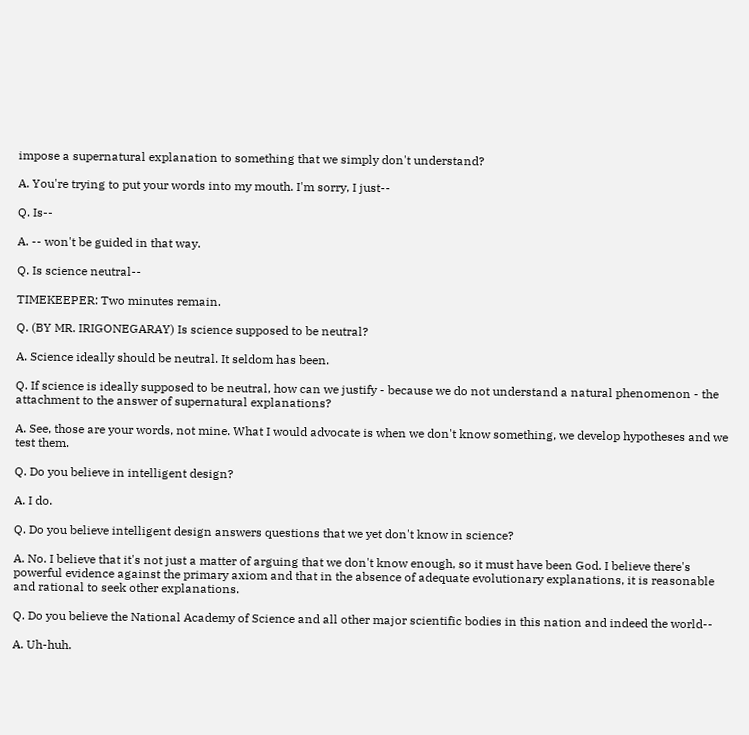impose a supernatural explanation to something that we simply don't understand?

A. You're trying to put your words into my mouth. I'm sorry, I just--

Q. Is--

A. -- won't be guided in that way.

Q. Is science neutral--

TIMEKEEPER: Two minutes remain.

Q. (BY MR. IRIGONEGARAY) Is science supposed to be neutral?

A. Science ideally should be neutral. It seldom has been.

Q. If science is ideally supposed to be neutral, how can we justify - because we do not understand a natural phenomenon - the attachment to the answer of supernatural explanations?

A. See, those are your words, not mine. What I would advocate is when we don't know something, we develop hypotheses and we test them.

Q. Do you believe in intelligent design?

A. I do.

Q. Do you believe intelligent design answers questions that we yet don't know in science?

A. No. I believe that it's not just a matter of arguing that we don't know enough, so it must have been God. I believe there's powerful evidence against the primary axiom and that in the absence of adequate evolutionary explanations, it is reasonable and rational to seek other explanations.

Q. Do you believe the National Academy of Science and all other major scientific bodies in this nation and indeed the world--

A. Uh-huh.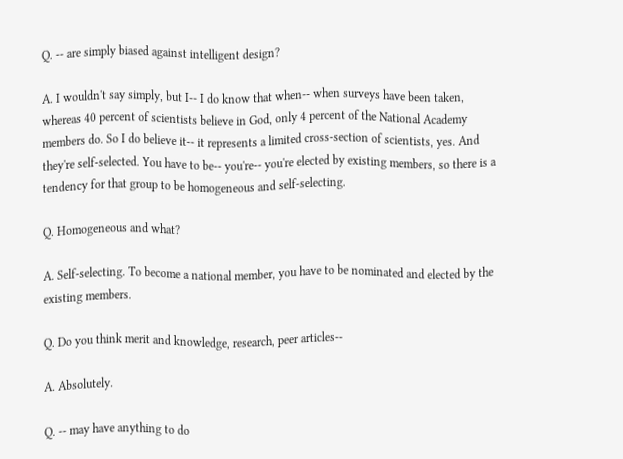Q. -- are simply biased against intelligent design?

A. I wouldn't say simply, but I-- I do know that when-- when surveys have been taken, whereas 40 percent of scientists believe in God, only 4 percent of the National Academy members do. So I do believe it-- it represents a limited cross-section of scientists, yes. And they're self-selected. You have to be-- you're-- you're elected by existing members, so there is a tendency for that group to be homogeneous and self-selecting.

Q. Homogeneous and what?

A. Self-selecting. To become a national member, you have to be nominated and elected by the existing members.

Q. Do you think merit and knowledge, research, peer articles--

A. Absolutely.

Q. -- may have anything to do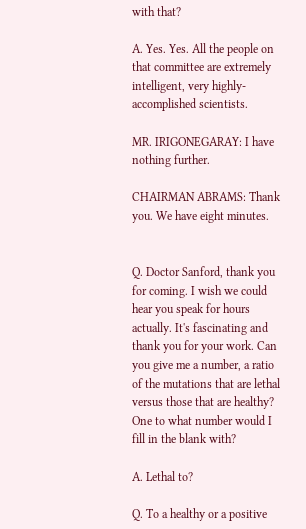with that?

A. Yes. Yes. All the people on that committee are extremely intelligent, very highly-accomplished scientists.

MR. IRIGONEGARAY: I have nothing further.

CHAIRMAN ABRAMS: Thank you. We have eight minutes.


Q. Doctor Sanford, thank you for coming. I wish we could hear you speak for hours actually. It's fascinating and thank you for your work. Can you give me a number, a ratio of the mutations that are lethal versus those that are healthy? One to what number would I fill in the blank with?

A. Lethal to?

Q. To a healthy or a positive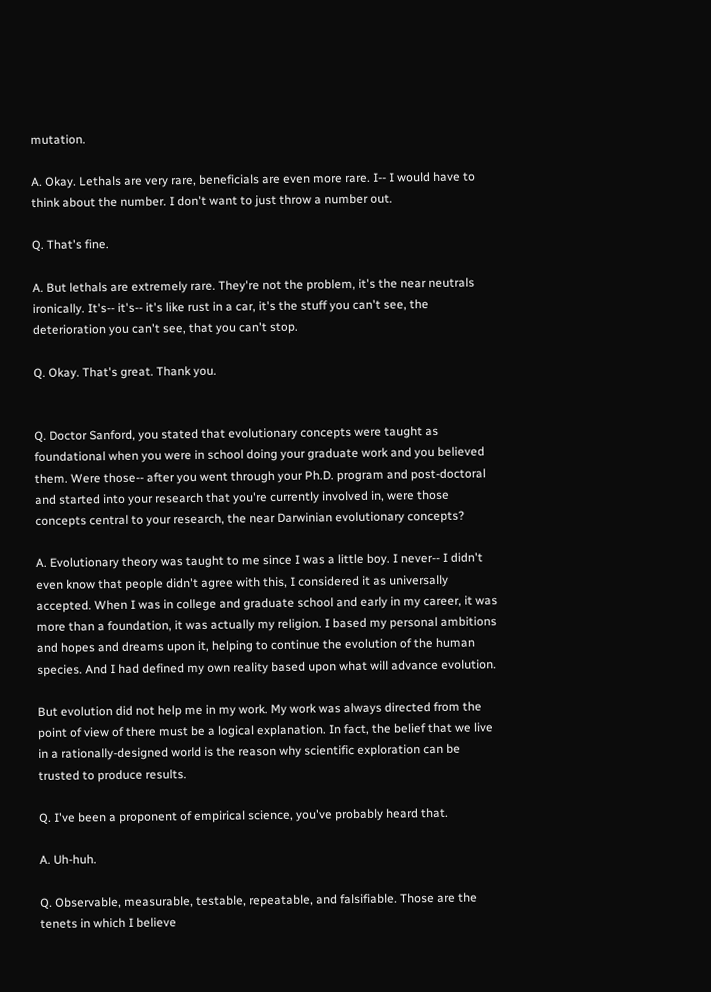mutation.

A. Okay. Lethals are very rare, beneficials are even more rare. I-- I would have to think about the number. I don't want to just throw a number out.

Q. That's fine.

A. But lethals are extremely rare. They're not the problem, it's the near neutrals ironically. It's-- it's-- it's like rust in a car, it's the stuff you can't see, the deterioration you can't see, that you can't stop.

Q. Okay. That's great. Thank you.


Q. Doctor Sanford, you stated that evolutionary concepts were taught as foundational when you were in school doing your graduate work and you believed them. Were those-- after you went through your Ph.D. program and post-doctoral and started into your research that you're currently involved in, were those concepts central to your research, the near Darwinian evolutionary concepts?

A. Evolutionary theory was taught to me since I was a little boy. I never-- I didn't even know that people didn't agree with this, I considered it as universally accepted. When I was in college and graduate school and early in my career, it was more than a foundation, it was actually my religion. I based my personal ambitions and hopes and dreams upon it, helping to continue the evolution of the human species. And I had defined my own reality based upon what will advance evolution.

But evolution did not help me in my work. My work was always directed from the point of view of there must be a logical explanation. In fact, the belief that we live in a rationally-designed world is the reason why scientific exploration can be trusted to produce results.

Q. I've been a proponent of empirical science, you've probably heard that.

A. Uh-huh.

Q. Observable, measurable, testable, repeatable, and falsifiable. Those are the tenets in which I believe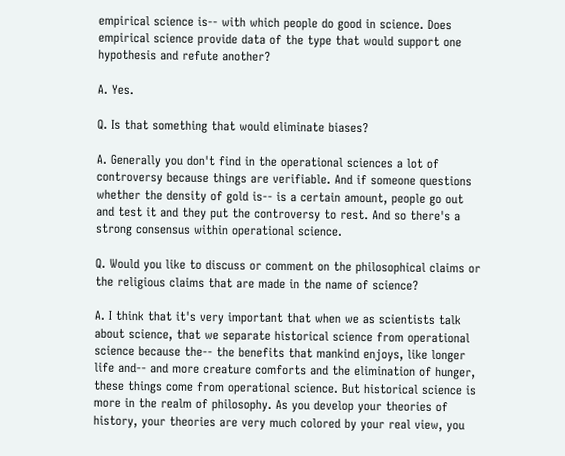empirical science is-- with which people do good in science. Does empirical science provide data of the type that would support one hypothesis and refute another?

A. Yes.

Q. Is that something that would eliminate biases?

A. Generally you don't find in the operational sciences a lot of controversy because things are verifiable. And if someone questions whether the density of gold is-- is a certain amount, people go out and test it and they put the controversy to rest. And so there's a strong consensus within operational science.

Q. Would you like to discuss or comment on the philosophical claims or the religious claims that are made in the name of science?

A. I think that it's very important that when we as scientists talk about science, that we separate historical science from operational science because the-- the benefits that mankind enjoys, like longer life and-- and more creature comforts and the elimination of hunger, these things come from operational science. But historical science is more in the realm of philosophy. As you develop your theories of history, your theories are very much colored by your real view, you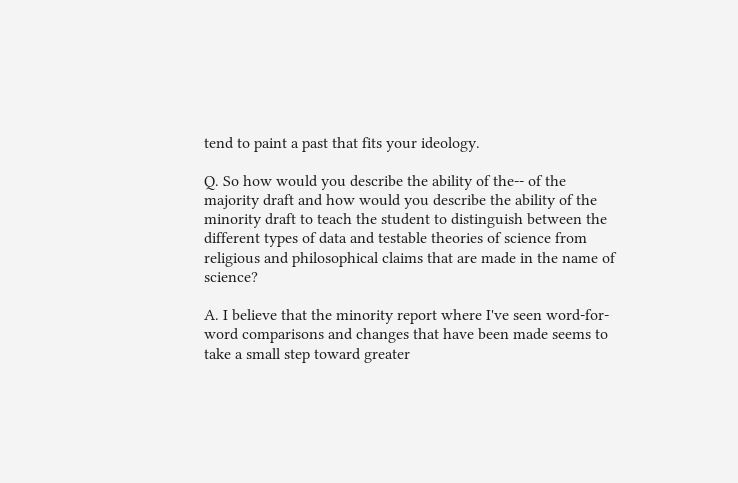tend to paint a past that fits your ideology.

Q. So how would you describe the ability of the-- of the majority draft and how would you describe the ability of the minority draft to teach the student to distinguish between the different types of data and testable theories of science from religious and philosophical claims that are made in the name of science?

A. I believe that the minority report where I've seen word-for-word comparisons and changes that have been made seems to take a small step toward greater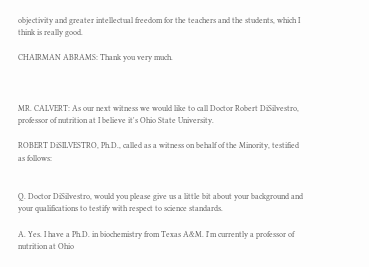objectivity and greater intellectual freedom for the teachers and the students, which I think is really good.

CHAIRMAN ABRAMS: Thank you very much.



MR. CALVERT: As our next witness we would like to call Doctor Robert DiSilvestro, professor of nutrition at I believe it's Ohio State University.

ROBERT DiSILVESTRO, Ph.D., called as a witness on behalf of the Minority, testified as follows:


Q. Doctor DiSilvestro, would you please give us a little bit about your background and your qualifications to testify with respect to science standards.

A. Yes. I have a Ph.D. in biochemistry from Texas A&M. I'm currently a professor of nutrition at Ohio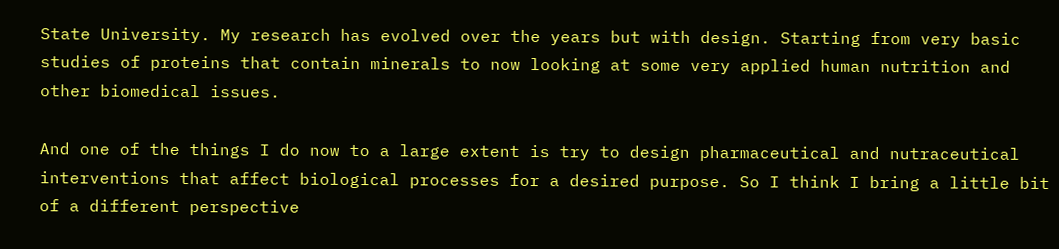State University. My research has evolved over the years but with design. Starting from very basic studies of proteins that contain minerals to now looking at some very applied human nutrition and other biomedical issues.

And one of the things I do now to a large extent is try to design pharmaceutical and nutraceutical interventions that affect biological processes for a desired purpose. So I think I bring a little bit of a different perspective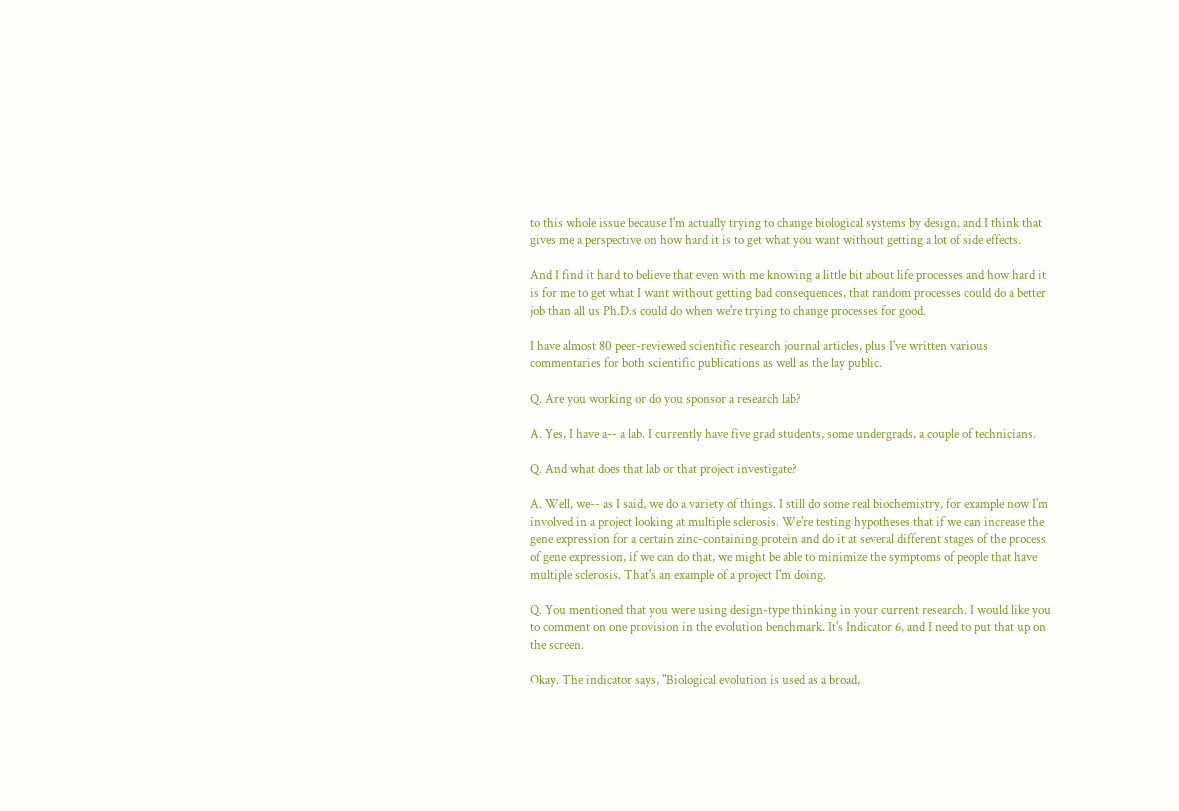to this whole issue because I'm actually trying to change biological systems by design, and I think that gives me a perspective on how hard it is to get what you want without getting a lot of side effects.

And I find it hard to believe that even with me knowing a little bit about life processes and how hard it is for me to get what I want without getting bad consequences, that random processes could do a better job than all us Ph.D.s could do when we're trying to change processes for good.

I have almost 80 peer-reviewed scientific research journal articles, plus I've written various commentaries for both scientific publications as well as the lay public.

Q. Are you working or do you sponsor a research lab?

A. Yes, I have a-- a lab. I currently have five grad students, some undergrads, a couple of technicians.

Q. And what does that lab or that project investigate?

A. Well, we-- as I said, we do a variety of things. I still do some real biochemistry, for example now I'm involved in a project looking at multiple sclerosis. We're testing hypotheses that if we can increase the gene expression for a certain zinc-containing protein and do it at several different stages of the process of gene expression, if we can do that, we might be able to minimize the symptoms of people that have multiple sclerosis. That's an example of a project I'm doing.

Q. You mentioned that you were using design-type thinking in your current research. I would like you to comment on one provision in the evolution benchmark. It's Indicator 6, and I need to put that up on the screen.

Okay. The indicator says, "Biological evolution is used as a broad,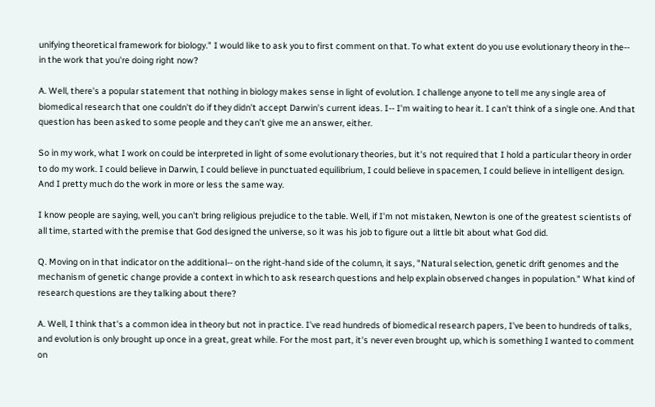unifying theoretical framework for biology." I would like to ask you to first comment on that. To what extent do you use evolutionary theory in the-- in the work that you're doing right now?

A. Well, there's a popular statement that nothing in biology makes sense in light of evolution. I challenge anyone to tell me any single area of biomedical research that one couldn't do if they didn't accept Darwin's current ideas. I-- I'm waiting to hear it. I can't think of a single one. And that question has been asked to some people and they can't give me an answer, either.

So in my work, what I work on could be interpreted in light of some evolutionary theories, but it's not required that I hold a particular theory in order to do my work. I could believe in Darwin, I could believe in punctuated equilibrium, I could believe in spacemen, I could believe in intelligent design. And I pretty much do the work in more or less the same way.

I know people are saying, well, you can't bring religious prejudice to the table. Well, if I'm not mistaken, Newton is one of the greatest scientists of all time, started with the premise that God designed the universe, so it was his job to figure out a little bit about what God did.

Q. Moving on in that indicator on the additional-- on the right-hand side of the column, it says, "Natural selection, genetic drift genomes and the mechanism of genetic change provide a context in which to ask research questions and help explain observed changes in population." What kind of research questions are they talking about there?

A. Well, I think that's a common idea in theory but not in practice. I've read hundreds of biomedical research papers, I've been to hundreds of talks, and evolution is only brought up once in a great, great while. For the most part, it's never even brought up, which is something I wanted to comment on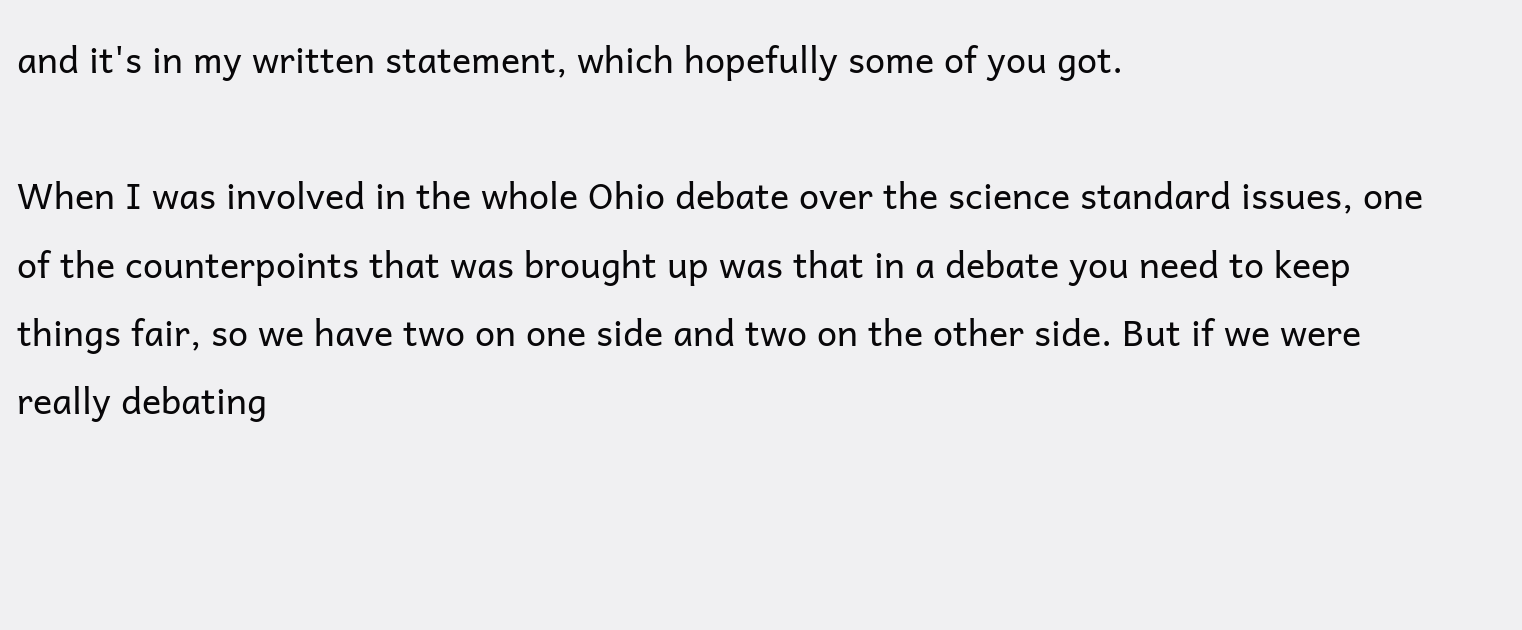and it's in my written statement, which hopefully some of you got.

When I was involved in the whole Ohio debate over the science standard issues, one of the counterpoints that was brought up was that in a debate you need to keep things fair, so we have two on one side and two on the other side. But if we were really debating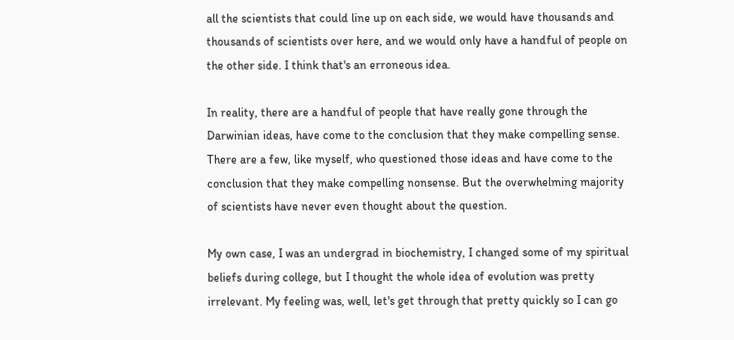all the scientists that could line up on each side, we would have thousands and thousands of scientists over here, and we would only have a handful of people on the other side. I think that's an erroneous idea.

In reality, there are a handful of people that have really gone through the Darwinian ideas, have come to the conclusion that they make compelling sense. There are a few, like myself, who questioned those ideas and have come to the conclusion that they make compelling nonsense. But the overwhelming majority of scientists have never even thought about the question.

My own case, I was an undergrad in biochemistry, I changed some of my spiritual beliefs during college, but I thought the whole idea of evolution was pretty irrelevant. My feeling was, well, let's get through that pretty quickly so I can go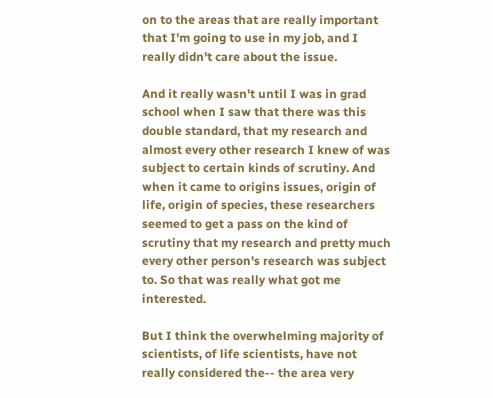on to the areas that are really important that I'm going to use in my job, and I really didn't care about the issue.

And it really wasn't until I was in grad school when I saw that there was this double standard, that my research and almost every other research I knew of was subject to certain kinds of scrutiny. And when it came to origins issues, origin of life, origin of species, these researchers seemed to get a pass on the kind of scrutiny that my research and pretty much every other person's research was subject to. So that was really what got me interested.

But I think the overwhelming majority of scientists, of life scientists, have not really considered the-- the area very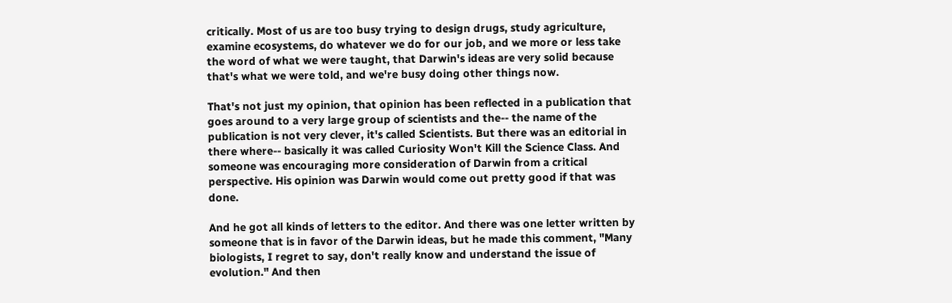critically. Most of us are too busy trying to design drugs, study agriculture, examine ecosystems, do whatever we do for our job, and we more or less take the word of what we were taught, that Darwin's ideas are very solid because that's what we were told, and we're busy doing other things now.

That's not just my opinion, that opinion has been reflected in a publication that goes around to a very large group of scientists and the-- the name of the publication is not very clever, it's called Scientists. But there was an editorial in there where-- basically it was called Curiosity Won't Kill the Science Class. And someone was encouraging more consideration of Darwin from a critical perspective. His opinion was Darwin would come out pretty good if that was done.

And he got all kinds of letters to the editor. And there was one letter written by someone that is in favor of the Darwin ideas, but he made this comment, "Many biologists, I regret to say, don't really know and understand the issue of evolution." And then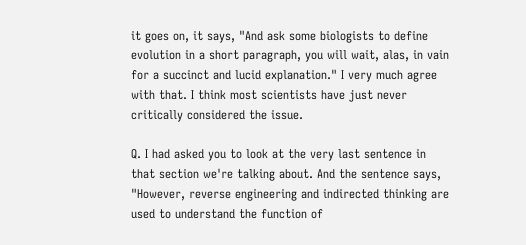it goes on, it says, "And ask some biologists to define evolution in a short paragraph, you will wait, alas, in vain for a succinct and lucid explanation." I very much agree with that. I think most scientists have just never critically considered the issue.

Q. I had asked you to look at the very last sentence in that section we're talking about. And the sentence says, "However, reverse engineering and indirected thinking are used to understand the function of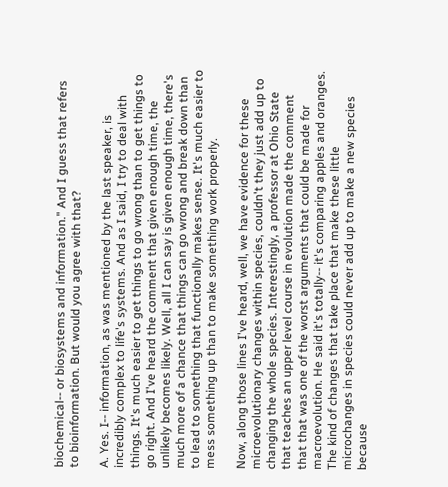biochemical-- or biosystems and information." And I guess that refers to bioinformation. But would you agree with that?

A. Yes. I-- information, as was mentioned by the last speaker, is incredibly complex to life's systems. And as I said, I try to deal with things. It's much easier to get things to go wrong than to get things to go right. And I've heard the comment that given enough time, the unlikely becomes likely. Well, all I can say is given enough time, there's much more of a chance that things can go wrong and break down than to lead to something that functionally makes sense. It's much easier to mess something up than to make something work properly.

Now, along those lines I've heard, well, we have evidence for these microevolutionary changes within species, couldn't they just add up to changing the whole species. Interestingly, a professor at Ohio State that teaches an upper level course in evolution made the comment that that was one of the worst arguments that could be made for macroevolution. He said it's totally-- it's comparing apples and oranges. The kind of changes that take place that make these little microchanges in species could never add up to make a new species because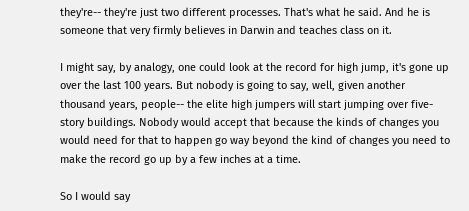they're-- they're just two different processes. That's what he said. And he is someone that very firmly believes in Darwin and teaches class on it.

I might say, by analogy, one could look at the record for high jump, it's gone up over the last 100 years. But nobody is going to say, well, given another thousand years, people-- the elite high jumpers will start jumping over five-story buildings. Nobody would accept that because the kinds of changes you would need for that to happen go way beyond the kind of changes you need to make the record go up by a few inches at a time.

So I would say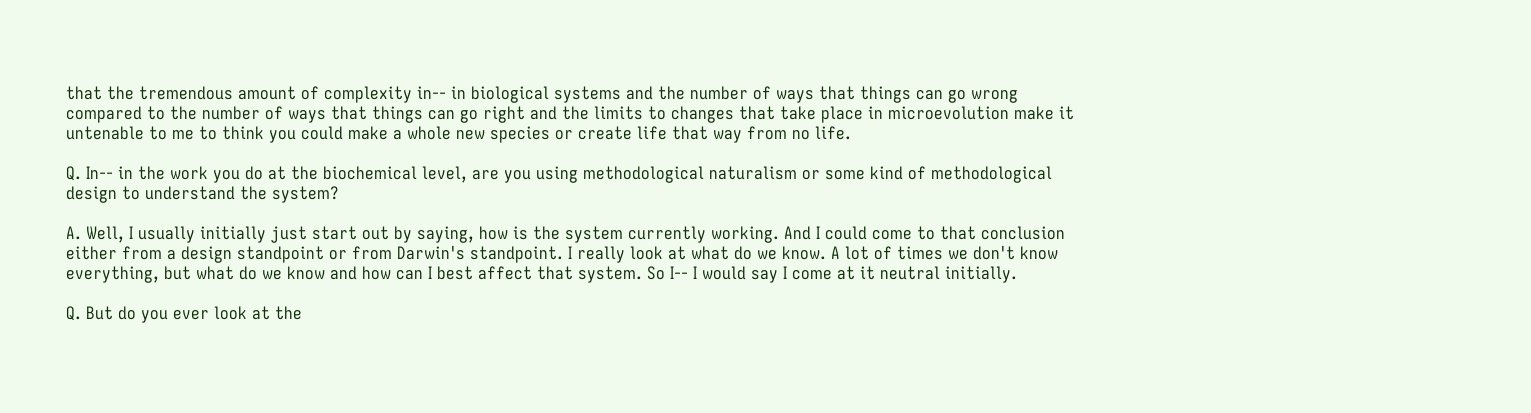that the tremendous amount of complexity in-- in biological systems and the number of ways that things can go wrong compared to the number of ways that things can go right and the limits to changes that take place in microevolution make it untenable to me to think you could make a whole new species or create life that way from no life.

Q. In-- in the work you do at the biochemical level, are you using methodological naturalism or some kind of methodological design to understand the system?

A. Well, I usually initially just start out by saying, how is the system currently working. And I could come to that conclusion either from a design standpoint or from Darwin's standpoint. I really look at what do we know. A lot of times we don't know everything, but what do we know and how can I best affect that system. So I-- I would say I come at it neutral initially.

Q. But do you ever look at the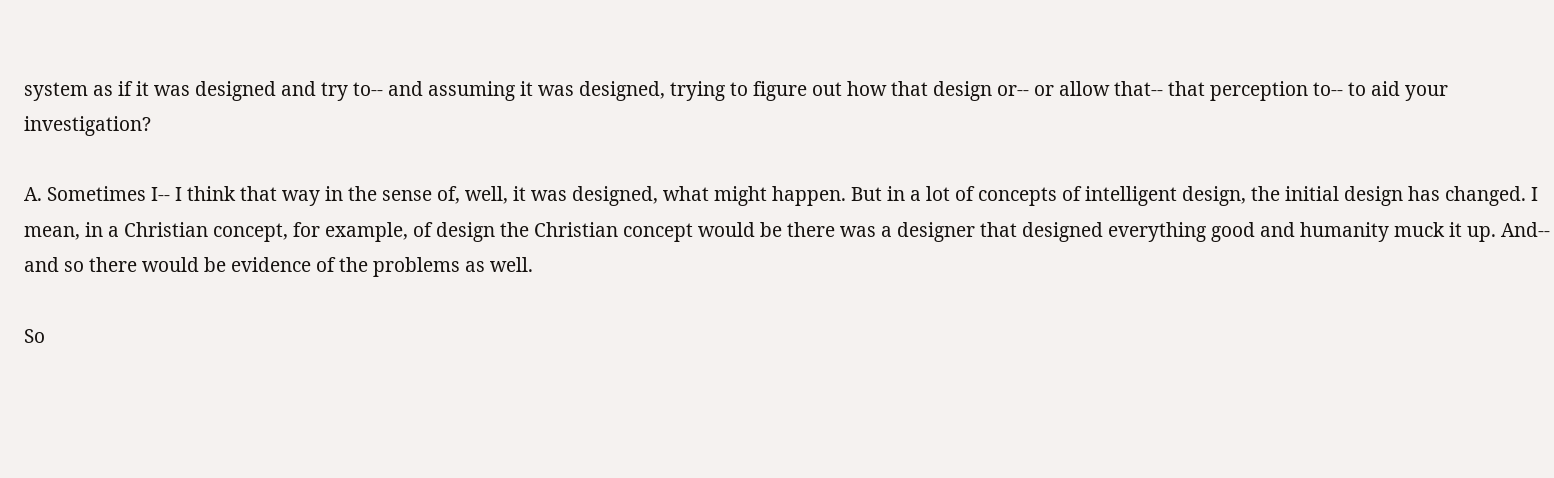system as if it was designed and try to-- and assuming it was designed, trying to figure out how that design or-- or allow that-- that perception to-- to aid your investigation?

A. Sometimes I-- I think that way in the sense of, well, it was designed, what might happen. But in a lot of concepts of intelligent design, the initial design has changed. I mean, in a Christian concept, for example, of design the Christian concept would be there was a designer that designed everything good and humanity muck it up. And-- and so there would be evidence of the problems as well.

So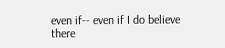even if-- even if I do believe there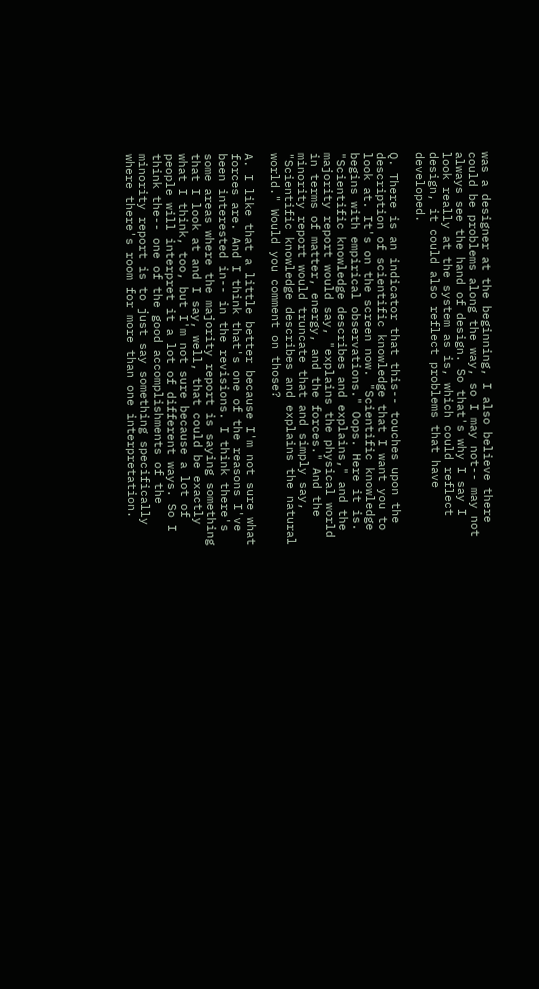was a designer at the beginning, I also believe there could be problems along the way, so I may not-- may not always see the hand of design. So that's why I say I look really at the system as is, which could reflect design, it could also reflect problems that have developed.

Q. There is an indicator that this-- touches upon the description of scientific knowledge that I want you to look at. It's on the screen now. "Scientific knowledge begins with empirical observations." Oops. Here it is. "Scientific knowledge describes and explains," and the majority report would say, "explains the physical world in terms of matter, energy, and the forces." And the minority report would truncate that and simply say, "Scientific knowledge describes and explains the natural world." Would you comment on those?

A. I like that a little better because I'm not sure what forces are. And I think that's one of the reasons I've been interested in-- in the revisions. I think there's some areas where the majority report is saying something that I look at and I say, well, that could be exactly what I think, too, but I'm not sure because a lot of people will interpret it a lot of different ways. So I think the-- one of the good accomplishments of the minority report is to just say something specifically where there's room for more than one interpretation.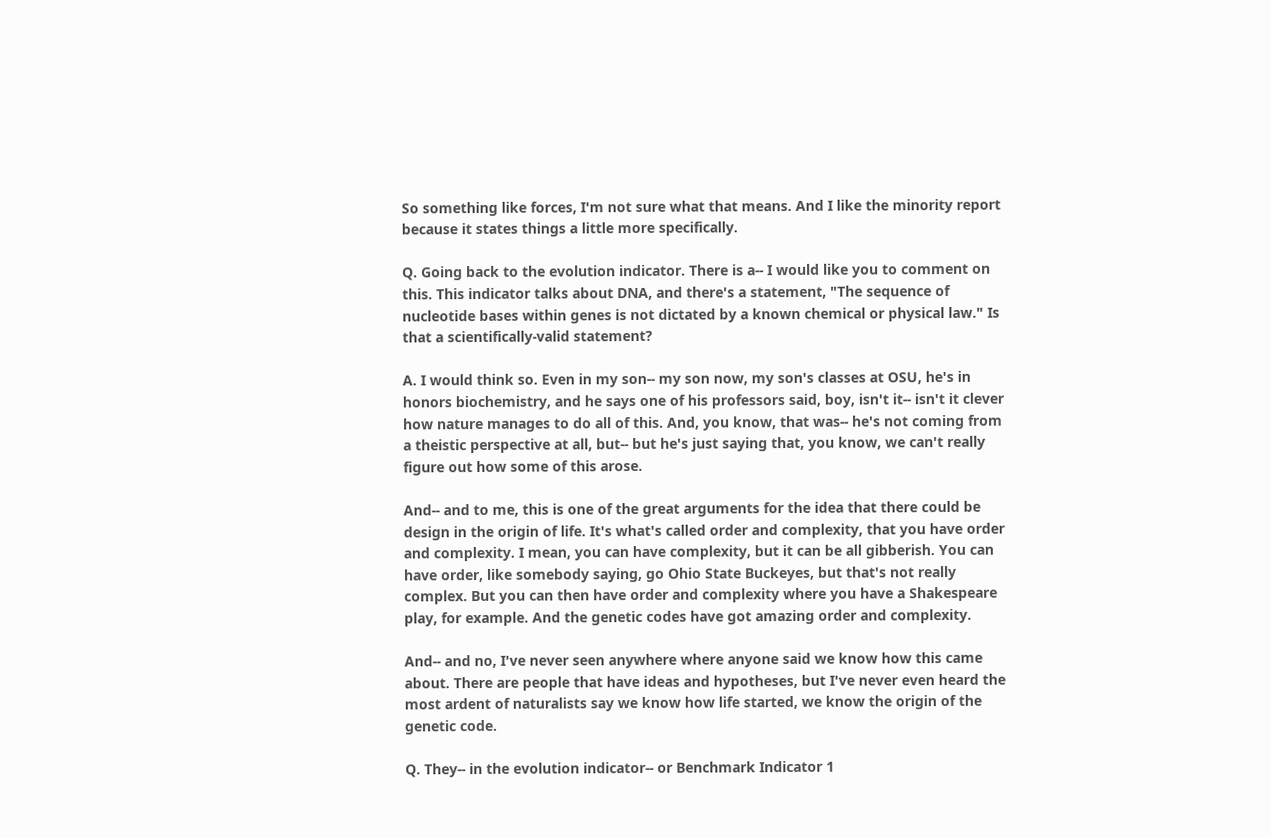So something like forces, I'm not sure what that means. And I like the minority report because it states things a little more specifically.

Q. Going back to the evolution indicator. There is a-- I would like you to comment on this. This indicator talks about DNA, and there's a statement, "The sequence of nucleotide bases within genes is not dictated by a known chemical or physical law." Is that a scientifically-valid statement?

A. I would think so. Even in my son-- my son now, my son's classes at OSU, he's in honors biochemistry, and he says one of his professors said, boy, isn't it-- isn't it clever how nature manages to do all of this. And, you know, that was-- he's not coming from a theistic perspective at all, but-- but he's just saying that, you know, we can't really figure out how some of this arose.

And-- and to me, this is one of the great arguments for the idea that there could be design in the origin of life. It's what's called order and complexity, that you have order and complexity. I mean, you can have complexity, but it can be all gibberish. You can have order, like somebody saying, go Ohio State Buckeyes, but that's not really complex. But you can then have order and complexity where you have a Shakespeare play, for example. And the genetic codes have got amazing order and complexity.

And-- and no, I've never seen anywhere where anyone said we know how this came about. There are people that have ideas and hypotheses, but I've never even heard the most ardent of naturalists say we know how life started, we know the origin of the genetic code.

Q. They-- in the evolution indicator-- or Benchmark Indicator 1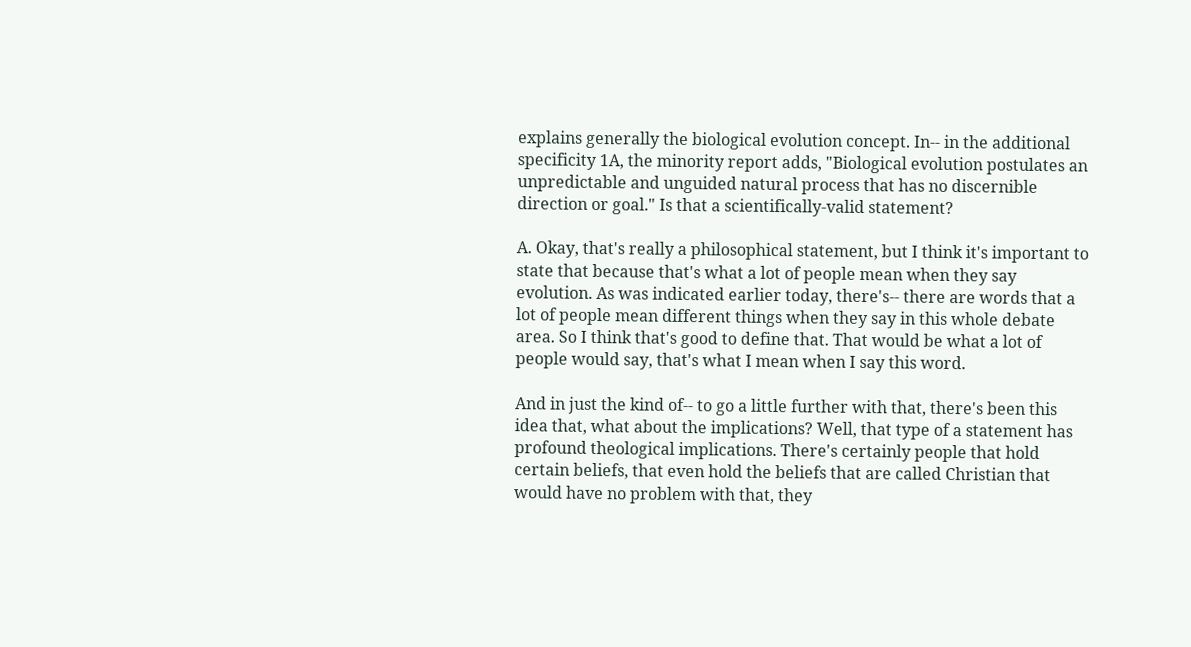explains generally the biological evolution concept. In-- in the additional specificity 1A, the minority report adds, "Biological evolution postulates an unpredictable and unguided natural process that has no discernible direction or goal." Is that a scientifically-valid statement?

A. Okay, that's really a philosophical statement, but I think it's important to state that because that's what a lot of people mean when they say evolution. As was indicated earlier today, there's-- there are words that a lot of people mean different things when they say in this whole debate area. So I think that's good to define that. That would be what a lot of people would say, that's what I mean when I say this word.

And in just the kind of-- to go a little further with that, there's been this idea that, what about the implications? Well, that type of a statement has profound theological implications. There's certainly people that hold certain beliefs, that even hold the beliefs that are called Christian that would have no problem with that, they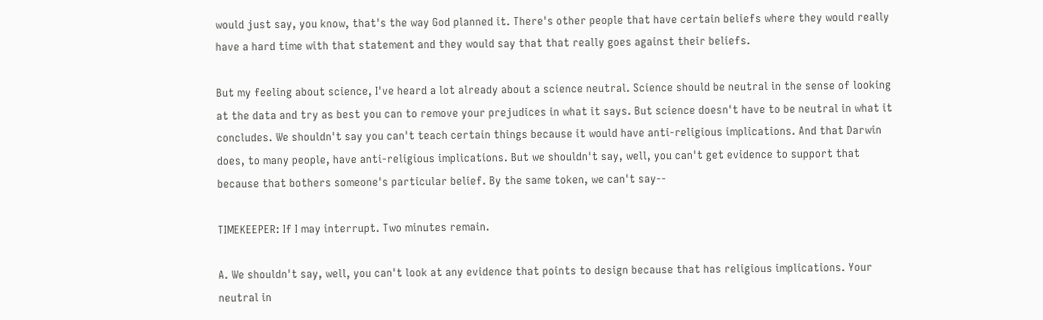would just say, you know, that's the way God planned it. There's other people that have certain beliefs where they would really have a hard time with that statement and they would say that that really goes against their beliefs.

But my feeling about science, I've heard a lot already about a science neutral. Science should be neutral in the sense of looking at the data and try as best you can to remove your prejudices in what it says. But science doesn't have to be neutral in what it concludes. We shouldn't say you can't teach certain things because it would have anti-religious implications. And that Darwin does, to many people, have anti-religious implications. But we shouldn't say, well, you can't get evidence to support that because that bothers someone's particular belief. By the same token, we can't say--

TIMEKEEPER: If I may interrupt. Two minutes remain.

A. We shouldn't say, well, you can't look at any evidence that points to design because that has religious implications. Your neutral in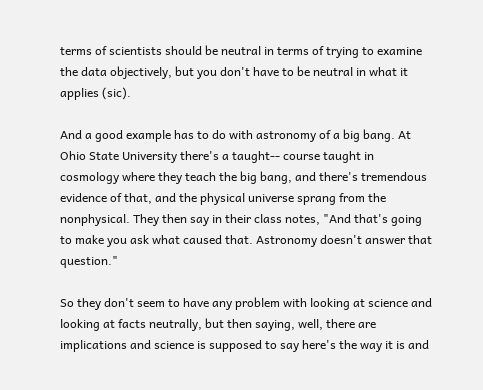terms of scientists should be neutral in terms of trying to examine the data objectively, but you don't have to be neutral in what it applies (sic).

And a good example has to do with astronomy of a big bang. At Ohio State University there's a taught-- course taught in cosmology where they teach the big bang, and there's tremendous evidence of that, and the physical universe sprang from the nonphysical. They then say in their class notes, "And that's going to make you ask what caused that. Astronomy doesn't answer that question."

So they don't seem to have any problem with looking at science and looking at facts neutrally, but then saying, well, there are implications and science is supposed to say here's the way it is and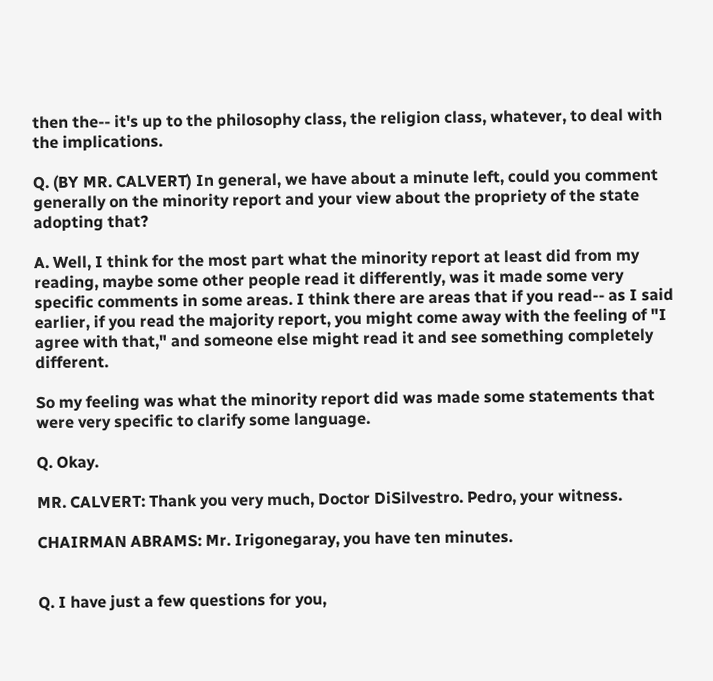then the-- it's up to the philosophy class, the religion class, whatever, to deal with the implications.

Q. (BY MR. CALVERT) In general, we have about a minute left, could you comment generally on the minority report and your view about the propriety of the state adopting that?

A. Well, I think for the most part what the minority report at least did from my reading, maybe some other people read it differently, was it made some very specific comments in some areas. I think there are areas that if you read-- as I said earlier, if you read the majority report, you might come away with the feeling of "I agree with that," and someone else might read it and see something completely different.

So my feeling was what the minority report did was made some statements that were very specific to clarify some language.

Q. Okay.

MR. CALVERT: Thank you very much, Doctor DiSilvestro. Pedro, your witness.

CHAIRMAN ABRAMS: Mr. Irigonegaray, you have ten minutes.


Q. I have just a few questions for you,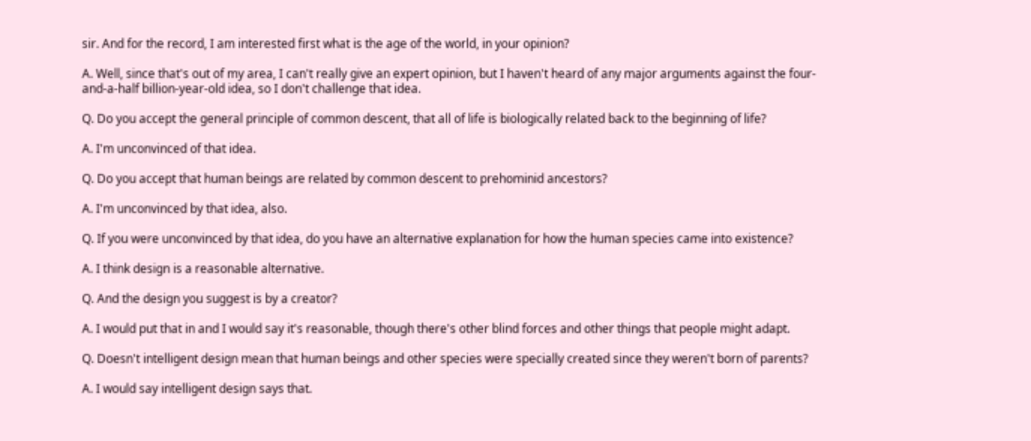sir. And for the record, I am interested first what is the age of the world, in your opinion?

A. Well, since that's out of my area, I can't really give an expert opinion, but I haven't heard of any major arguments against the four-and-a-half billion-year-old idea, so I don't challenge that idea.

Q. Do you accept the general principle of common descent, that all of life is biologically related back to the beginning of life?

A. I'm unconvinced of that idea.

Q. Do you accept that human beings are related by common descent to prehominid ancestors?

A. I'm unconvinced by that idea, also.

Q. If you were unconvinced by that idea, do you have an alternative explanation for how the human species came into existence?

A. I think design is a reasonable alternative.

Q. And the design you suggest is by a creator?

A. I would put that in and I would say it's reasonable, though there's other blind forces and other things that people might adapt.

Q. Doesn't intelligent design mean that human beings and other species were specially created since they weren't born of parents?

A. I would say intelligent design says that.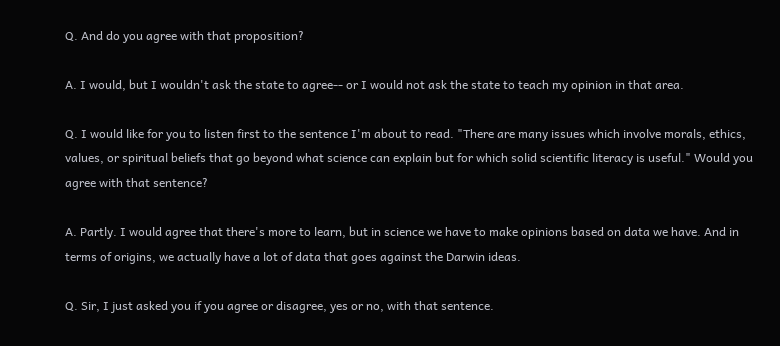Q. And do you agree with that proposition?

A. I would, but I wouldn't ask the state to agree-- or I would not ask the state to teach my opinion in that area.

Q. I would like for you to listen first to the sentence I'm about to read. "There are many issues which involve morals, ethics, values, or spiritual beliefs that go beyond what science can explain but for which solid scientific literacy is useful." Would you agree with that sentence?

A. Partly. I would agree that there's more to learn, but in science we have to make opinions based on data we have. And in terms of origins, we actually have a lot of data that goes against the Darwin ideas.

Q. Sir, I just asked you if you agree or disagree, yes or no, with that sentence.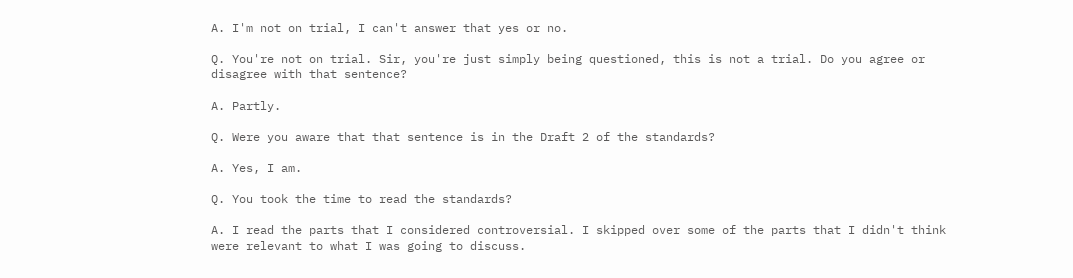A. I'm not on trial, I can't answer that yes or no.

Q. You're not on trial. Sir, you're just simply being questioned, this is not a trial. Do you agree or disagree with that sentence?

A. Partly.

Q. Were you aware that that sentence is in the Draft 2 of the standards?

A. Yes, I am.

Q. You took the time to read the standards?

A. I read the parts that I considered controversial. I skipped over some of the parts that I didn't think were relevant to what I was going to discuss.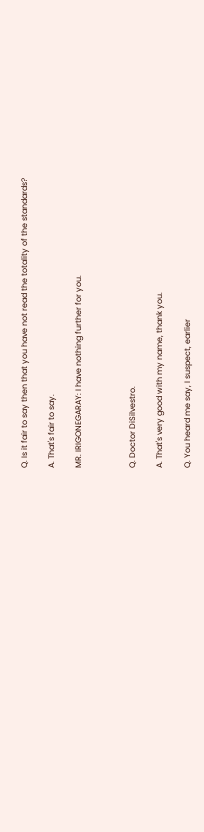Q. Is it fair to say then that you have not read the totality of the standards?

A. That's fair to say.

MR. IRIGONEGARAY: I have nothing further for you.



Q. Doctor DiSilvestro.

A. That's very good with my name, thank you.

Q. You heard me say, I suspect, earlier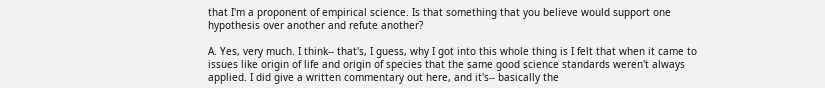that I'm a proponent of empirical science. Is that something that you believe would support one hypothesis over another and refute another?

A. Yes, very much. I think-- that's, I guess, why I got into this whole thing is I felt that when it came to issues like origin of life and origin of species that the same good science standards weren't always applied. I did give a written commentary out here, and it's-- basically the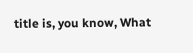title is, you know, What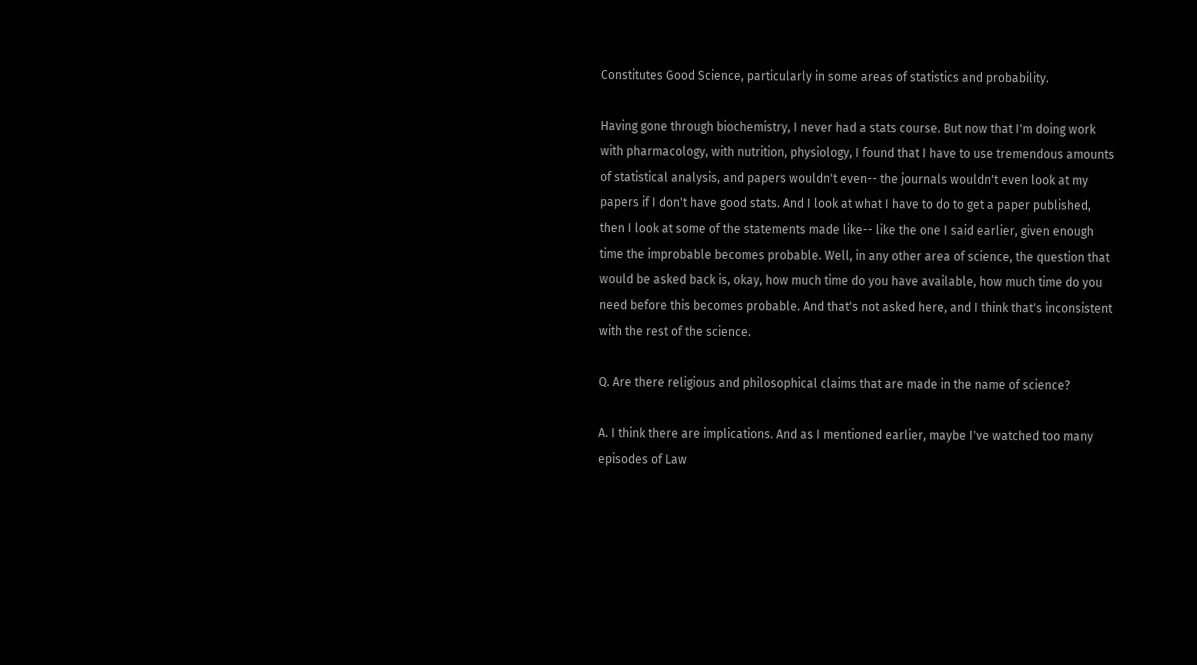Constitutes Good Science, particularly in some areas of statistics and probability.

Having gone through biochemistry, I never had a stats course. But now that I'm doing work with pharmacology, with nutrition, physiology, I found that I have to use tremendous amounts of statistical analysis, and papers wouldn't even-- the journals wouldn't even look at my papers if I don't have good stats. And I look at what I have to do to get a paper published, then I look at some of the statements made like-- like the one I said earlier, given enough time the improbable becomes probable. Well, in any other area of science, the question that would be asked back is, okay, how much time do you have available, how much time do you need before this becomes probable. And that's not asked here, and I think that's inconsistent with the rest of the science.

Q. Are there religious and philosophical claims that are made in the name of science?

A. I think there are implications. And as I mentioned earlier, maybe I've watched too many episodes of Law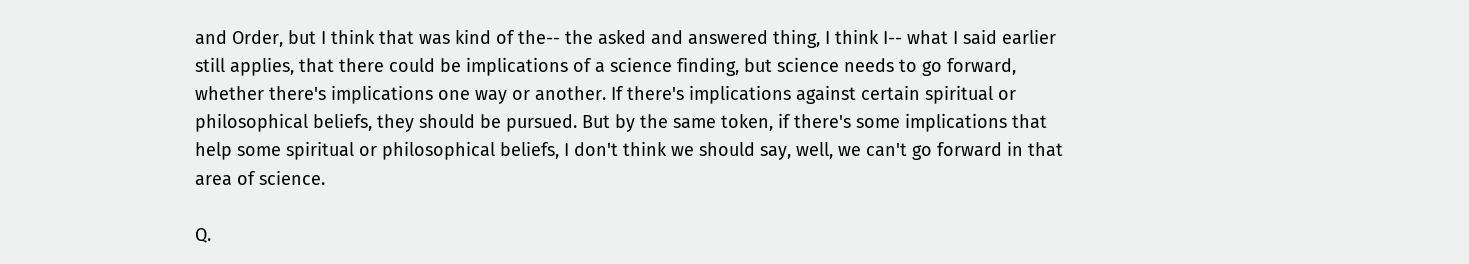and Order, but I think that was kind of the-- the asked and answered thing, I think I-- what I said earlier still applies, that there could be implications of a science finding, but science needs to go forward, whether there's implications one way or another. If there's implications against certain spiritual or philosophical beliefs, they should be pursued. But by the same token, if there's some implications that help some spiritual or philosophical beliefs, I don't think we should say, well, we can't go forward in that area of science.

Q.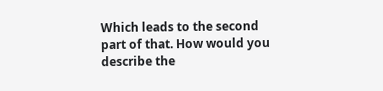Which leads to the second part of that. How would you describe the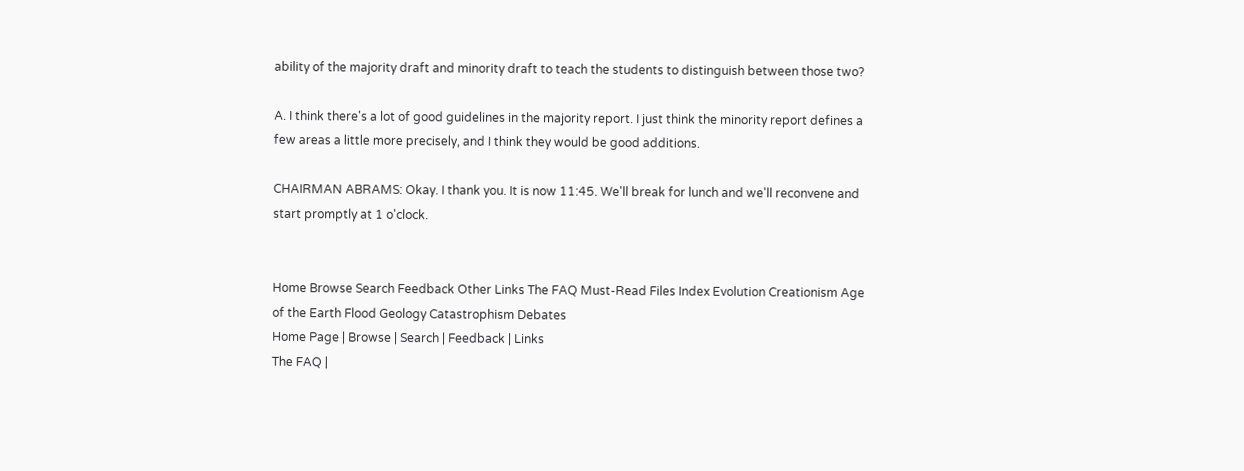ability of the majority draft and minority draft to teach the students to distinguish between those two?

A. I think there's a lot of good guidelines in the majority report. I just think the minority report defines a few areas a little more precisely, and I think they would be good additions.

CHAIRMAN ABRAMS: Okay. I thank you. It is now 11:45. We'll break for lunch and we'll reconvene and start promptly at 1 o'clock.


Home Browse Search Feedback Other Links The FAQ Must-Read Files Index Evolution Creationism Age of the Earth Flood Geology Catastrophism Debates
Home Page | Browse | Search | Feedback | Links
The FAQ |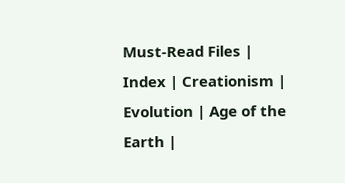Must-Read Files | Index | Creationism | Evolution | Age of the Earth |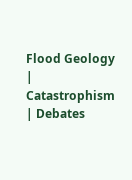Flood Geology | Catastrophism | Debates